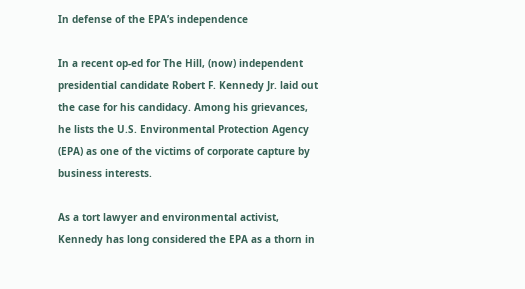In defense of the EPA’s independence

In a recent op-ed for The Hill, (now) independent presidential candidate Robert F. Kennedy Jr. laid out the case for his candidacy. Among his grievances, he lists the U.S. Environmental Protection Agency (EPA) as one of the victims of corporate capture by business interests.

As a tort lawyer and environmental activist, Kennedy has long considered the EPA as a thorn in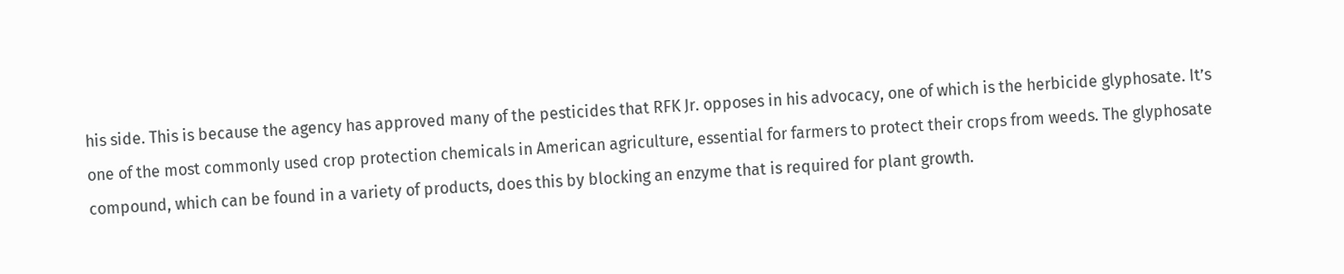his side. This is because the agency has approved many of the pesticides that RFK Jr. opposes in his advocacy, one of which is the herbicide glyphosate. It’s one of the most commonly used crop protection chemicals in American agriculture, essential for farmers to protect their crops from weeds. The glyphosate compound, which can be found in a variety of products, does this by blocking an enzyme that is required for plant growth.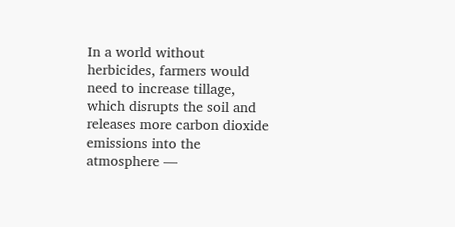In a world without herbicides, farmers would need to increase tillage, which disrupts the soil and releases more carbon dioxide emissions into the atmosphere —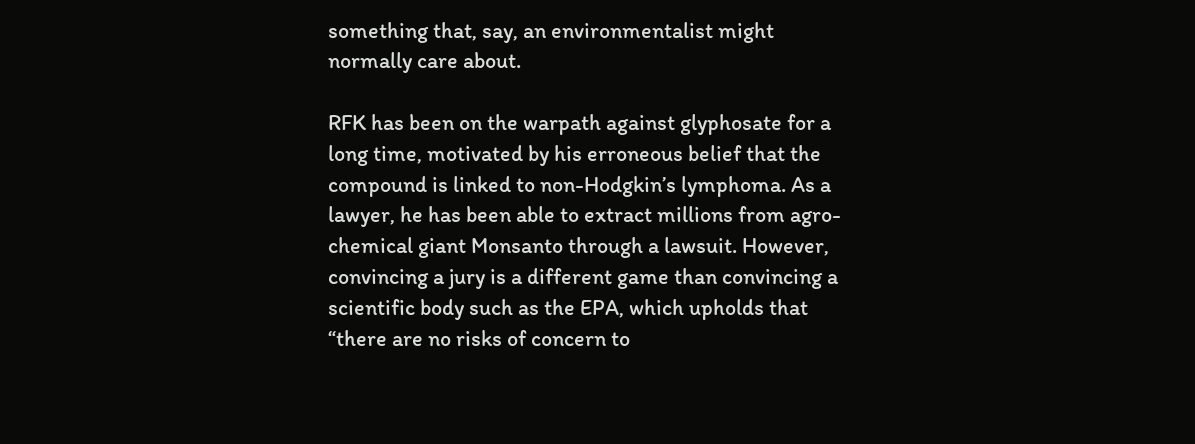something that, say, an environmentalist might normally care about.

RFK has been on the warpath against glyphosate for a long time, motivated by his erroneous belief that the compound is linked to non-Hodgkin’s lymphoma. As a lawyer, he has been able to extract millions from agro-chemical giant Monsanto through a lawsuit. However, convincing a jury is a different game than convincing a scientific body such as the EPA, which upholds that “there are no risks of concern to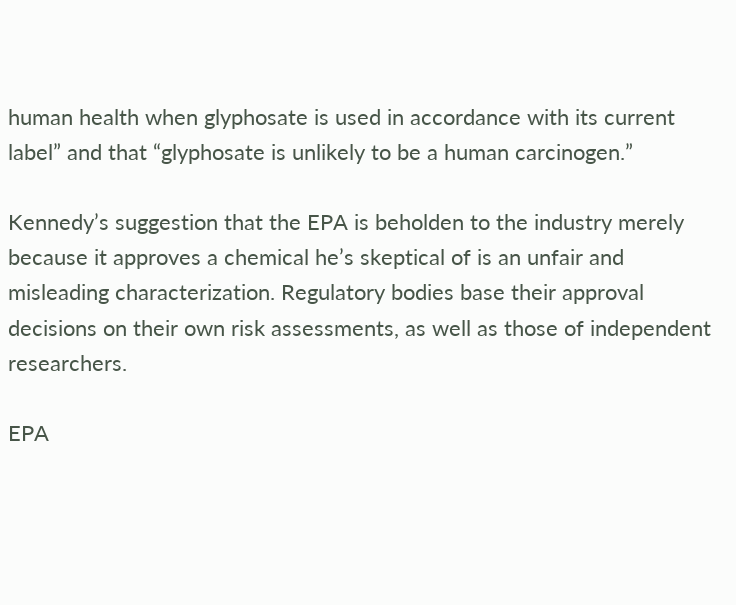human health when glyphosate is used in accordance with its current label” and that “glyphosate is unlikely to be a human carcinogen.”

Kennedy’s suggestion that the EPA is beholden to the industry merely because it approves a chemical he’s skeptical of is an unfair and misleading characterization. Regulatory bodies base their approval decisions on their own risk assessments, as well as those of independent researchers.

EPA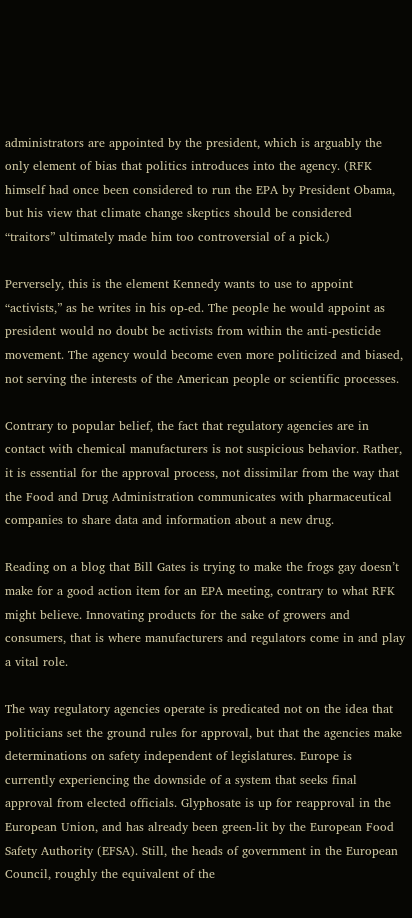administrators are appointed by the president, which is arguably the only element of bias that politics introduces into the agency. (RFK himself had once been considered to run the EPA by President Obama, but his view that climate change skeptics should be considered “traitors” ultimately made him too controversial of a pick.)

Perversely, this is the element Kennedy wants to use to appoint “activists,” as he writes in his op-ed. The people he would appoint as president would no doubt be activists from within the anti-pesticide movement. The agency would become even more politicized and biased, not serving the interests of the American people or scientific processes.

Contrary to popular belief, the fact that regulatory agencies are in contact with chemical manufacturers is not suspicious behavior. Rather, it is essential for the approval process, not dissimilar from the way that the Food and Drug Administration communicates with pharmaceutical companies to share data and information about a new drug.

Reading on a blog that Bill Gates is trying to make the frogs gay doesn’t make for a good action item for an EPA meeting, contrary to what RFK might believe. Innovating products for the sake of growers and consumers, that is where manufacturers and regulators come in and play a vital role.

The way regulatory agencies operate is predicated not on the idea that politicians set the ground rules for approval, but that the agencies make determinations on safety independent of legislatures. Europe is currently experiencing the downside of a system that seeks final approval from elected officials. Glyphosate is up for reapproval in the European Union, and has already been green-lit by the European Food Safety Authority (EFSA). Still, the heads of government in the European Council, roughly the equivalent of the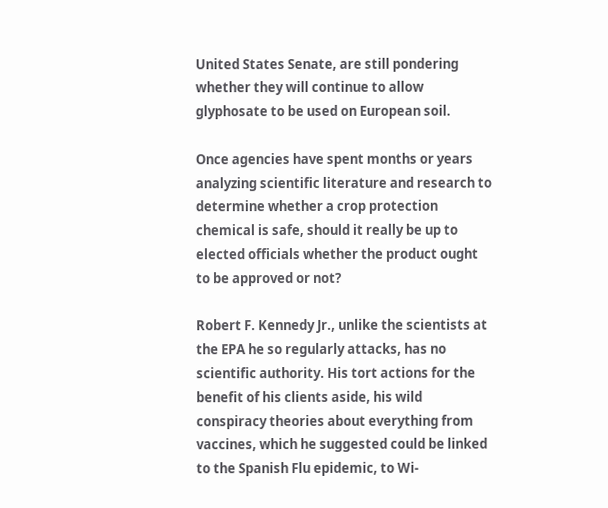United States Senate, are still pondering whether they will continue to allow glyphosate to be used on European soil.

Once agencies have spent months or years analyzing scientific literature and research to determine whether a crop protection chemical is safe, should it really be up to elected officials whether the product ought to be approved or not?

Robert F. Kennedy Jr., unlike the scientists at the EPA he so regularly attacks, has no scientific authority. His tort actions for the benefit of his clients aside, his wild conspiracy theories about everything from vaccines, which he suggested could be linked to the Spanish Flu epidemic, to Wi-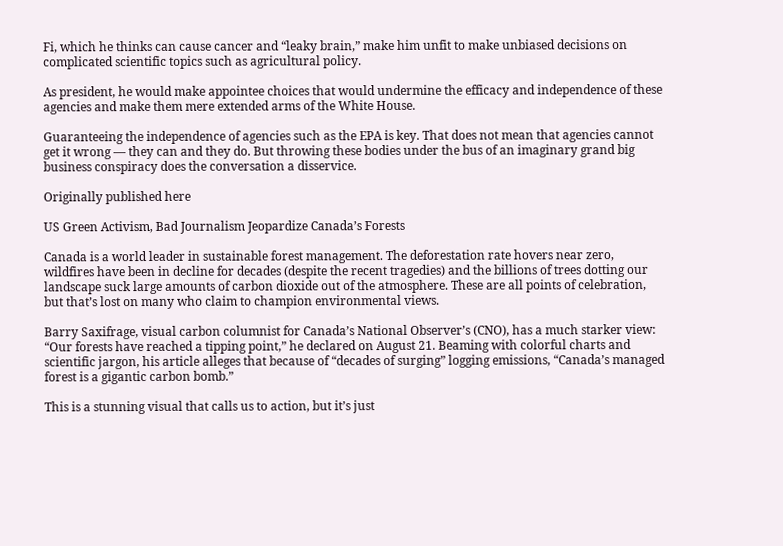Fi, which he thinks can cause cancer and “leaky brain,” make him unfit to make unbiased decisions on complicated scientific topics such as agricultural policy.

As president, he would make appointee choices that would undermine the efficacy and independence of these agencies and make them mere extended arms of the White House.

Guaranteeing the independence of agencies such as the EPA is key. That does not mean that agencies cannot get it wrong — they can and they do. But throwing these bodies under the bus of an imaginary grand big business conspiracy does the conversation a disservice.

Originally published here

US Green Activism, Bad Journalism Jeopardize Canada’s Forests

Canada is a world leader in sustainable forest management. The deforestation rate hovers near zero, wildfires have been in decline for decades (despite the recent tragedies) and the billions of trees dotting our landscape suck large amounts of carbon dioxide out of the atmosphere. These are all points of celebration, but that’s lost on many who claim to champion environmental views.

Barry Saxifrage, visual carbon columnist for Canada’s National Observer’s (CNO), has a much starker view: “Our forests have reached a tipping point,” he declared on August 21. Beaming with colorful charts and scientific jargon, his article alleges that because of “decades of surging” logging emissions, “Canada’s managed forest is a gigantic carbon bomb.”

This is a stunning visual that calls us to action, but it’s just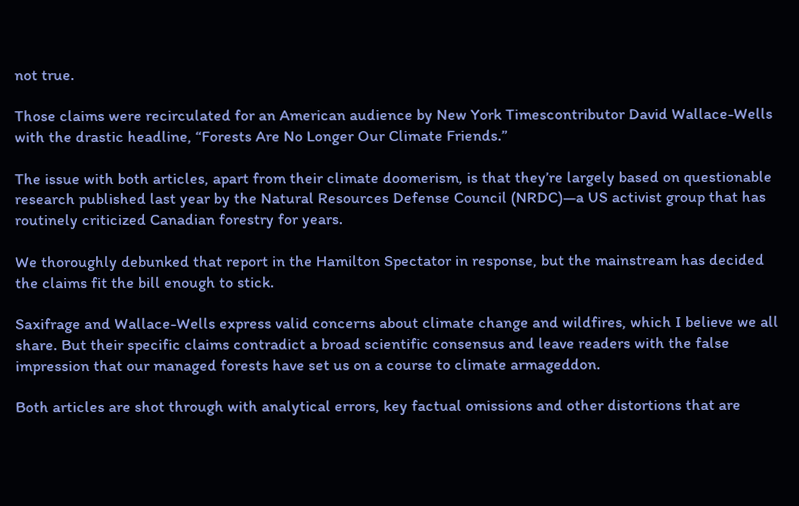not true.

Those claims were recirculated for an American audience by New York Timescontributor David Wallace-Wells with the drastic headline, “Forests Are No Longer Our Climate Friends.”

The issue with both articles, apart from their climate doomerism, is that they’re largely based on questionable research published last year by the Natural Resources Defense Council (NRDC)—a US activist group that has routinely criticized Canadian forestry for years.

We thoroughly debunked that report in the Hamilton Spectator in response, but the mainstream has decided the claims fit the bill enough to stick.

Saxifrage and Wallace-Wells express valid concerns about climate change and wildfires, which I believe we all share. But their specific claims contradict a broad scientific consensus and leave readers with the false impression that our managed forests have set us on a course to climate armageddon.

Both articles are shot through with analytical errors, key factual omissions and other distortions that are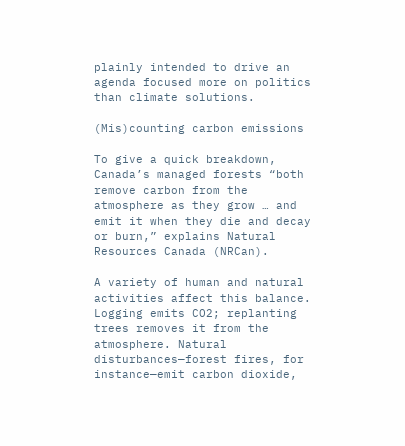plainly intended to drive an agenda focused more on politics than climate solutions.

(Mis)counting carbon emissions

To give a quick breakdown, Canada’s managed forests “both remove carbon from the atmosphere as they grow … and emit it when they die and decay or burn,” explains Natural Resources Canada (NRCan).

A variety of human and natural activities affect this balance. Logging emits CO2; replanting trees removes it from the atmosphere. Natural disturbances—forest fires, for instance—emit carbon dioxide,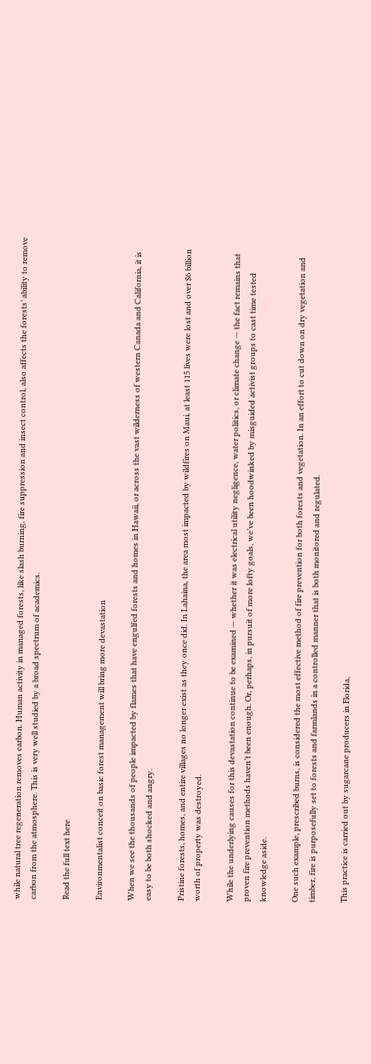while natural tree regeneration removes carbon. Human activity in managed forests, like slash burning, fire suppression and insect control, also affects the forests’ ability to remove carbon from the atmosphere. This is very well studied by a broad spectrum of academics.

Read the full text here

Environmentalist conceit on basic forest management will bring more devastation

When we see the thousands of people impacted by flames that have engulfed forests and homes in Hawaii, or across the vast wilderness of western Canada and California, it is easy to be both shocked and angry.

Pristine forests, homes, and entire villages no longer exist as they once did. In Lahaina, the area most impacted by wildfires on Maui, at least 115 lives were lost and over $6 billion worth of property was destroyed.

While the underlying causes for this devastation continue to be examined — whether it was electrical utility negligence, water politics, or climate change — the fact remains that proven fire prevention methods haven’t been enough. Or, perhaps, in pursuit of more lofty goals, we’ve been hoodwinked by misguided activist groups to cast time tested knowledge aside.

One such example, prescribed burns, is considered the most effective method of fire prevention for both forests and vegetation. In an effort to cut down on dry vegetation and timber, fire is purposefully set to forests and farmlands in a controlled manner that is both monitored and regulated.

This practice is carried out by sugarcane producers in Florida,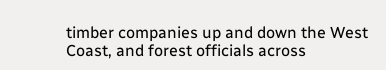timber companies up and down the West Coast, and forest officials across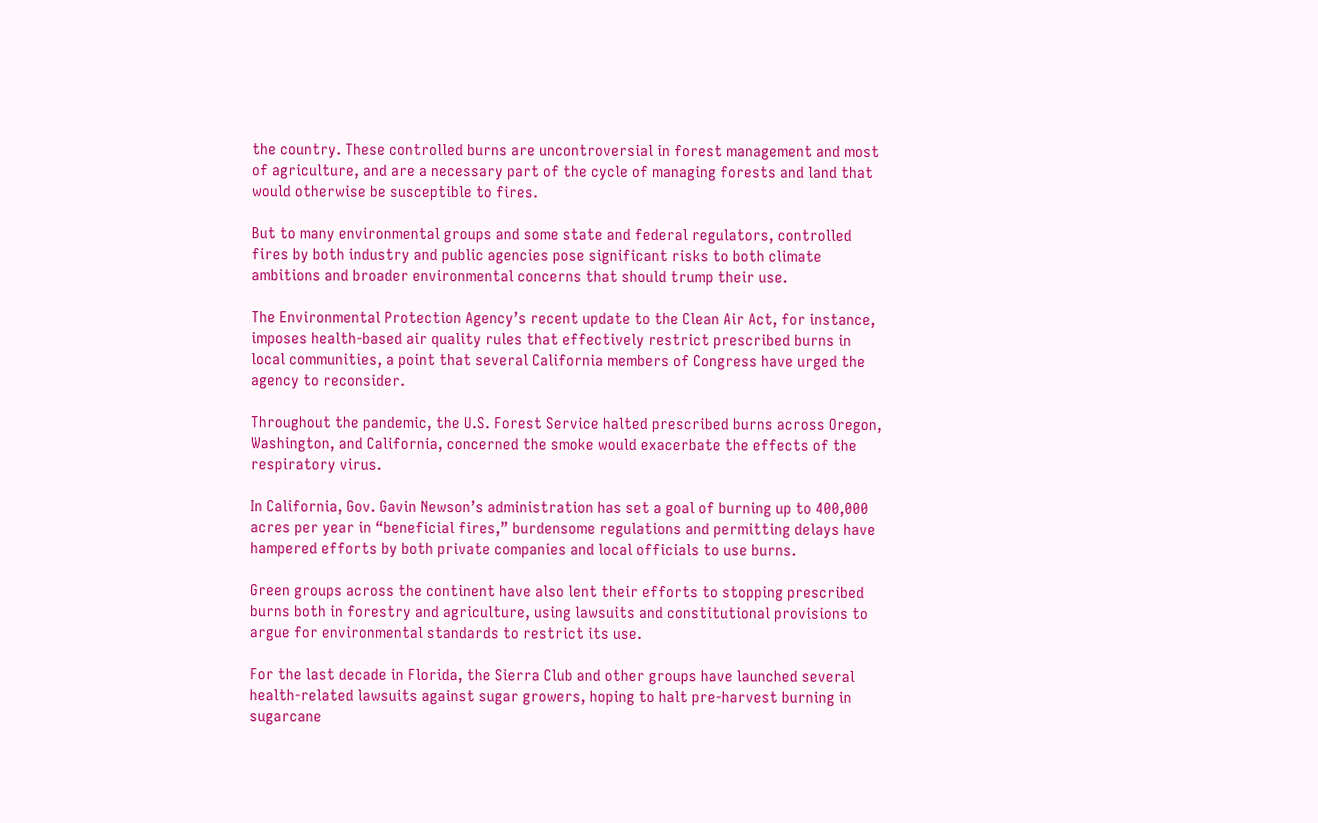the country. These controlled burns are uncontroversial in forest management and most of agriculture, and are a necessary part of the cycle of managing forests and land that would otherwise be susceptible to fires.

But to many environmental groups and some state and federal regulators, controlled fires by both industry and public agencies pose significant risks to both climate ambitions and broader environmental concerns that should trump their use.

The Environmental Protection Agency’s recent update to the Clean Air Act, for instance, imposes health-based air quality rules that effectively restrict prescribed burns in local communities, a point that several California members of Congress have urged the agency to reconsider.

Throughout the pandemic, the U.S. Forest Service halted prescribed burns across Oregon, Washington, and California, concerned the smoke would exacerbate the effects of the respiratory virus.

In California, Gov. Gavin Newson’s administration has set a goal of burning up to 400,000 acres per year in “beneficial fires,” burdensome regulations and permitting delays have hampered efforts by both private companies and local officials to use burns.

Green groups across the continent have also lent their efforts to stopping prescribed burns both in forestry and agriculture, using lawsuits and constitutional provisions to argue for environmental standards to restrict its use.

For the last decade in Florida, the Sierra Club and other groups have launched several health-related lawsuits against sugar growers, hoping to halt pre-harvest burning in sugarcane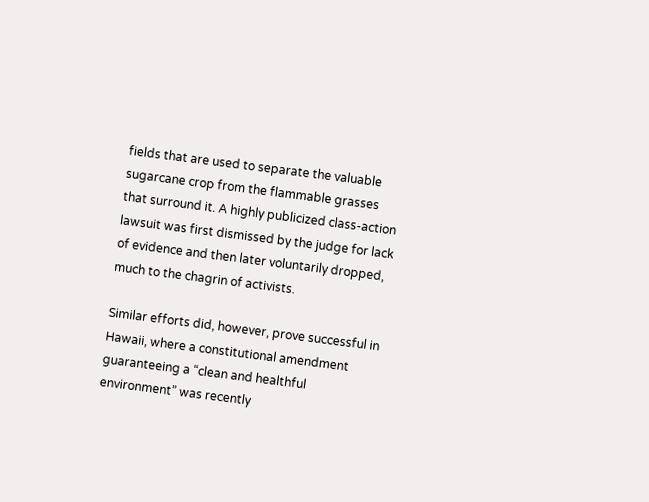fields that are used to separate the valuable sugarcane crop from the flammable grasses that surround it. A highly publicized class-action lawsuit was first dismissed by the judge for lack of evidence and then later voluntarily dropped, much to the chagrin of activists.

Similar efforts did, however, prove successful in Hawaii, where a constitutional amendment guaranteeing a “clean and healthful environment” was recently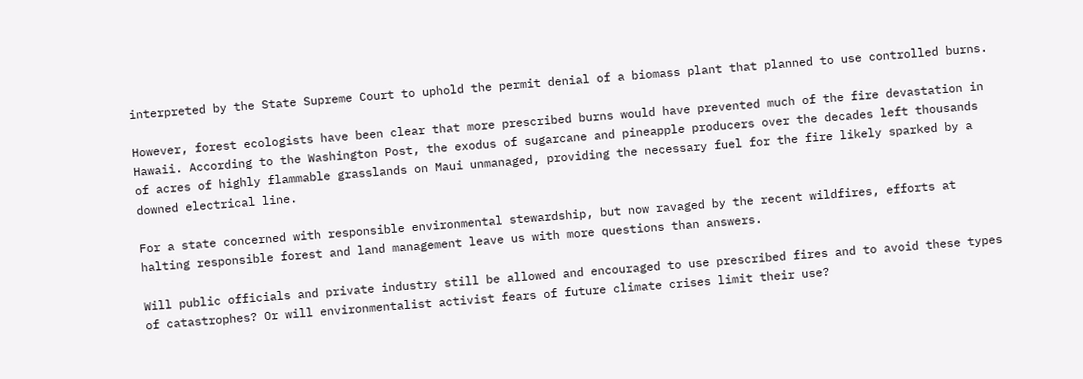interpreted by the State Supreme Court to uphold the permit denial of a biomass plant that planned to use controlled burns.

However, forest ecologists have been clear that more prescribed burns would have prevented much of the fire devastation in Hawaii. According to the Washington Post, the exodus of sugarcane and pineapple producers over the decades left thousands of acres of highly flammable grasslands on Maui unmanaged, providing the necessary fuel for the fire likely sparked by a downed electrical line.

For a state concerned with responsible environmental stewardship, but now ravaged by the recent wildfires, efforts at halting responsible forest and land management leave us with more questions than answers.

Will public officials and private industry still be allowed and encouraged to use prescribed fires and to avoid these types of catastrophes? Or will environmentalist activist fears of future climate crises limit their use?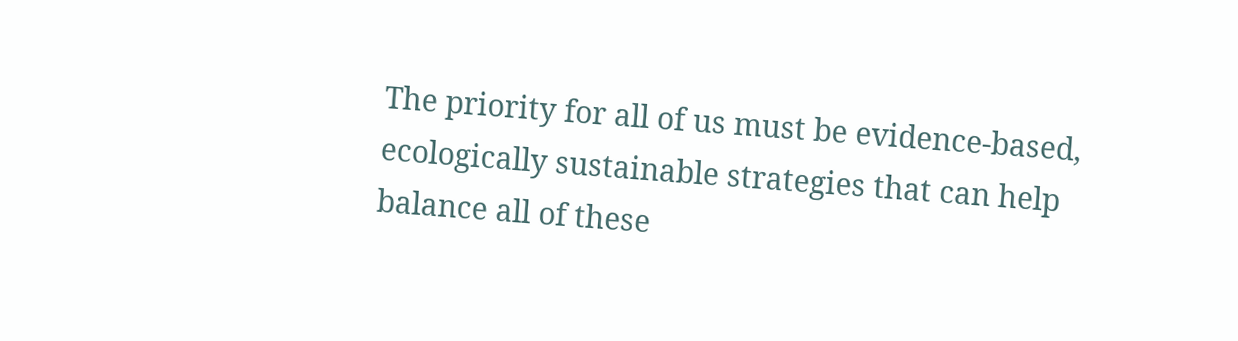The priority for all of us must be evidence-based, ecologically sustainable strategies that can help balance all of these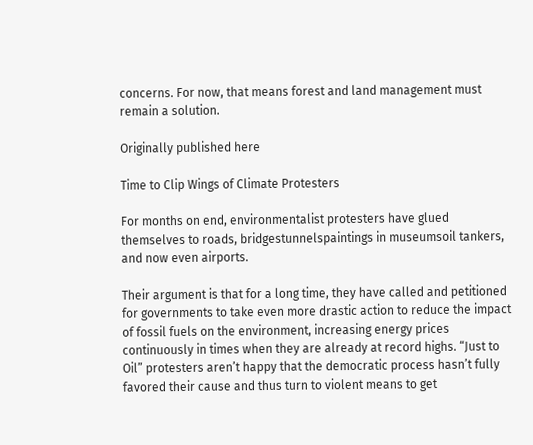concerns. For now, that means forest and land management must remain a solution.

Originally published here

Time to Clip Wings of Climate Protesters

For months on end, environmentalist protesters have glued themselves to roads, bridgestunnelspaintings in museumsoil tankers, and now even airports.

Their argument is that for a long time, they have called and petitioned for governments to take even more drastic action to reduce the impact of fossil fuels on the environment, increasing energy prices continuously in times when they are already at record highs. “Just to Oil” protesters aren’t happy that the democratic process hasn’t fully favored their cause and thus turn to violent means to get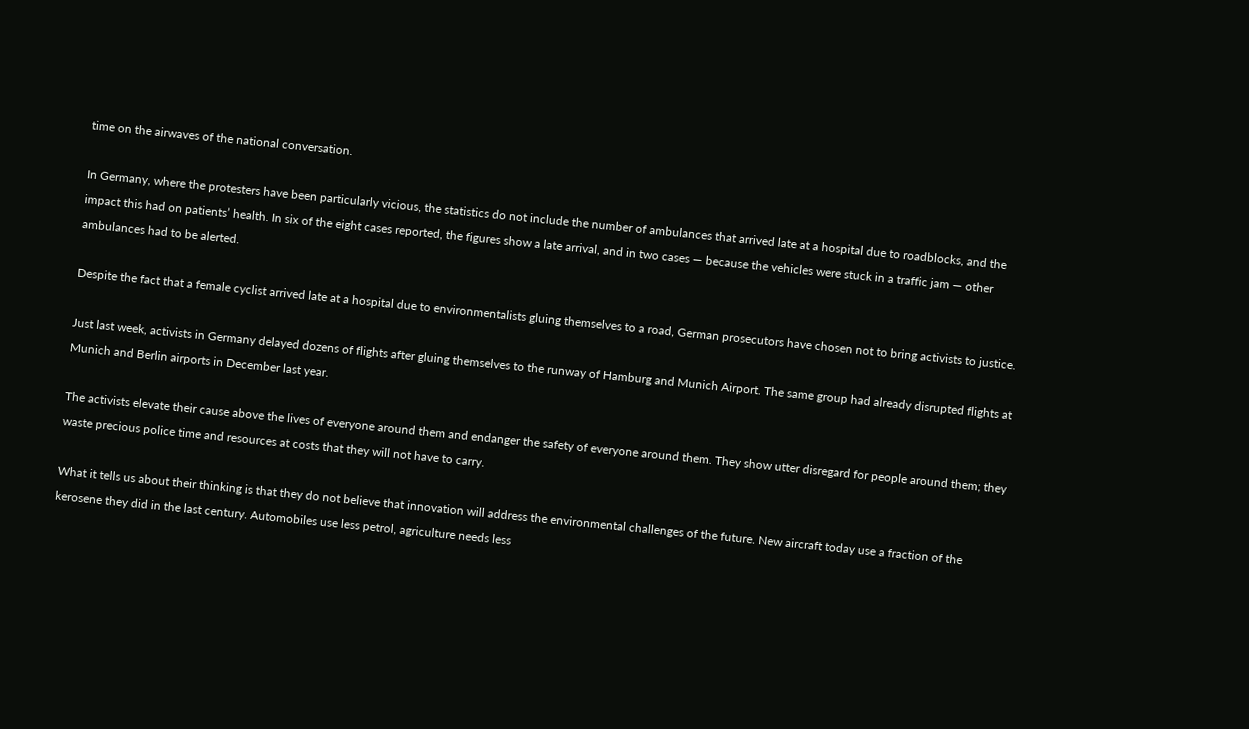time on the airwaves of the national conversation.

In Germany, where the protesters have been particularly vicious, the statistics do not include the number of ambulances that arrived late at a hospital due to roadblocks, and the impact this had on patients’ health. In six of the eight cases reported, the figures show a late arrival, and in two cases — because the vehicles were stuck in a traffic jam — other ambulances had to be alerted.

Despite the fact that a female cyclist arrived late at a hospital due to environmentalists gluing themselves to a road, German prosecutors have chosen not to bring activists to justice.

Just last week, activists in Germany delayed dozens of flights after gluing themselves to the runway of Hamburg and Munich Airport. The same group had already disrupted flights at Munich and Berlin airports in December last year.

The activists elevate their cause above the lives of everyone around them and endanger the safety of everyone around them. They show utter disregard for people around them; they waste precious police time and resources at costs that they will not have to carry.

What it tells us about their thinking is that they do not believe that innovation will address the environmental challenges of the future. New aircraft today use a fraction of the kerosene they did in the last century. Automobiles use less petrol, agriculture needs less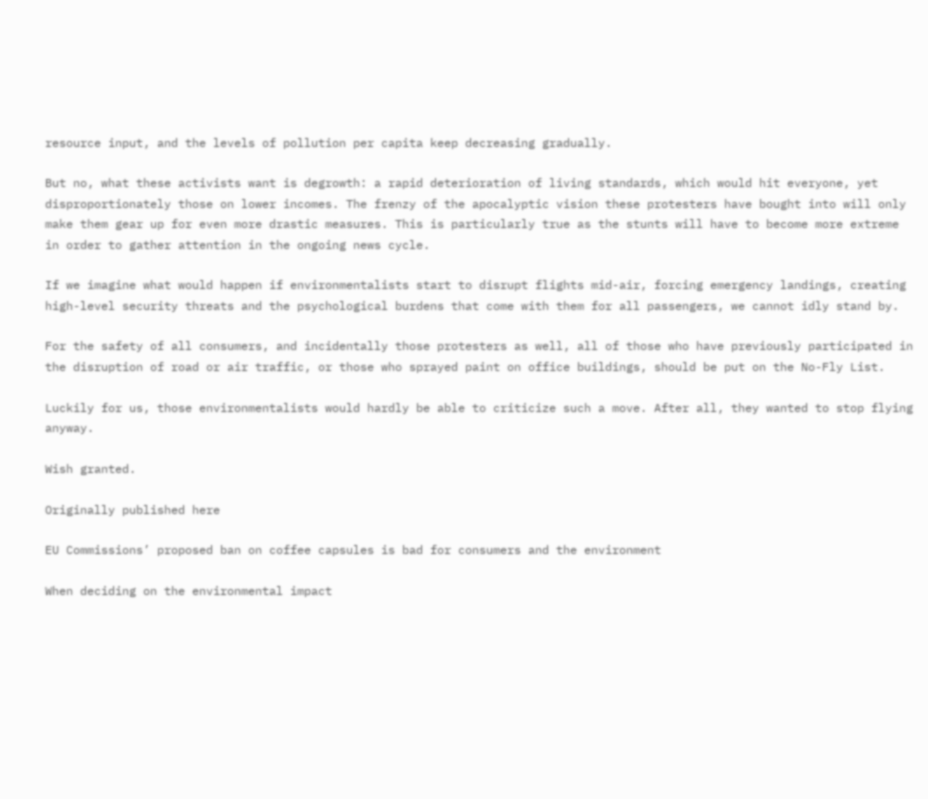resource input, and the levels of pollution per capita keep decreasing gradually.

But no, what these activists want is degrowth: a rapid deterioration of living standards, which would hit everyone, yet disproportionately those on lower incomes. The frenzy of the apocalyptic vision these protesters have bought into will only make them gear up for even more drastic measures. This is particularly true as the stunts will have to become more extreme in order to gather attention in the ongoing news cycle.

If we imagine what would happen if environmentalists start to disrupt flights mid-air, forcing emergency landings, creating high-level security threats and the psychological burdens that come with them for all passengers, we cannot idly stand by.

For the safety of all consumers, and incidentally those protesters as well, all of those who have previously participated in the disruption of road or air traffic, or those who sprayed paint on office buildings, should be put on the No-Fly List.

Luckily for us, those environmentalists would hardly be able to criticize such a move. After all, they wanted to stop flying anyway.

Wish granted.

Originally published here

EU Commissions’ proposed ban on coffee capsules is bad for consumers and the environment

When deciding on the environmental impact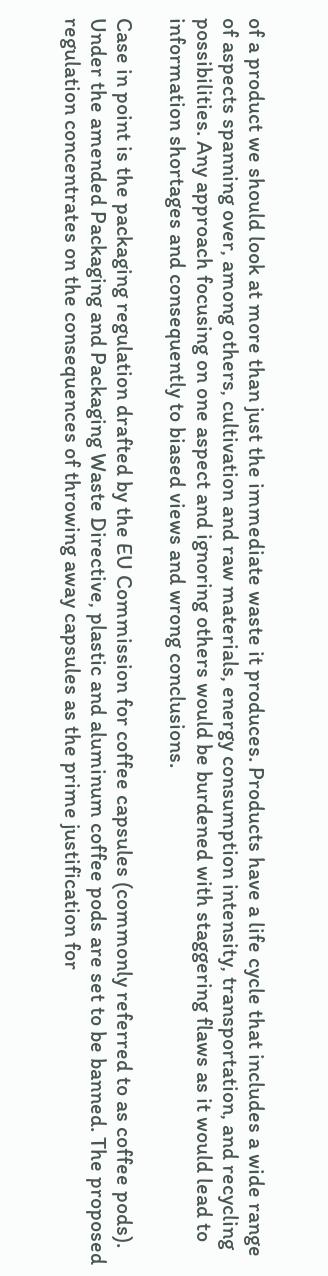of a product we should look at more than just the immediate waste it produces. Products have a life cycle that includes a wide range of aspects spanning over, among others, cultivation and raw materials, energy consumption intensity, transportation, and recycling possibilities. Any approach focusing on one aspect and ignoring others would be burdened with staggering flaws as it would lead to information shortages and consequently to biased views and wrong conclusions.

Case in point is the packaging regulation drafted by the EU Commission for coffee capsules (commonly referred to as coffee pods). Under the amended Packaging and Packaging Waste Directive, plastic and aluminum coffee pods are set to be banned. The proposed regulation concentrates on the consequences of throwing away capsules as the prime justification for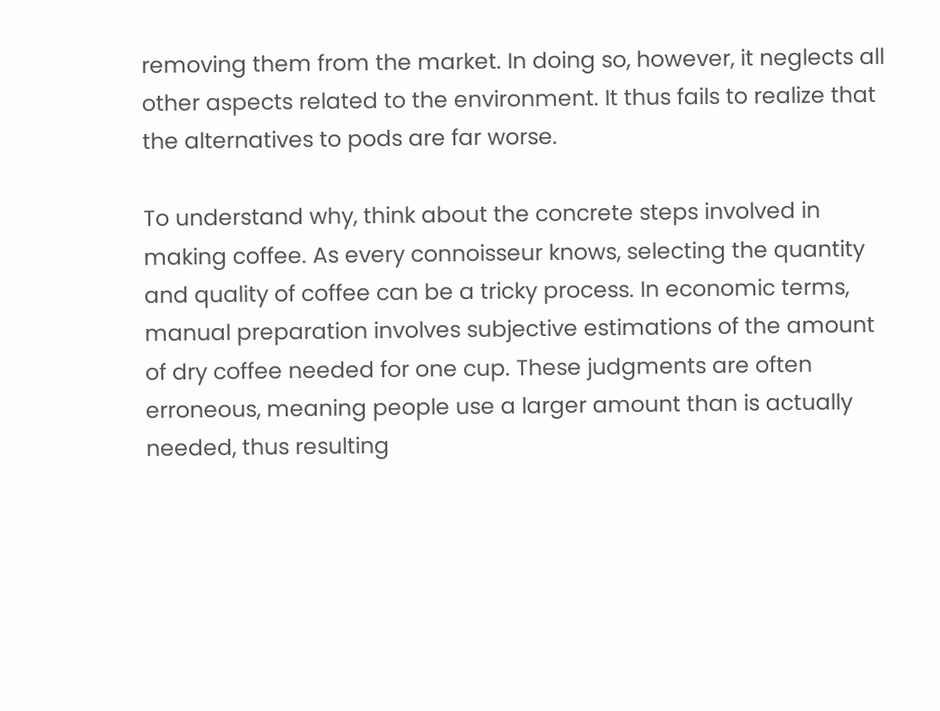removing them from the market. In doing so, however, it neglects all other aspects related to the environment. It thus fails to realize that the alternatives to pods are far worse.

To understand why, think about the concrete steps involved in making coffee. As every connoisseur knows, selecting the quantity and quality of coffee can be a tricky process. In economic terms, manual preparation involves subjective estimations of the amount of dry coffee needed for one cup. These judgments are often erroneous, meaning people use a larger amount than is actually needed, thus resulting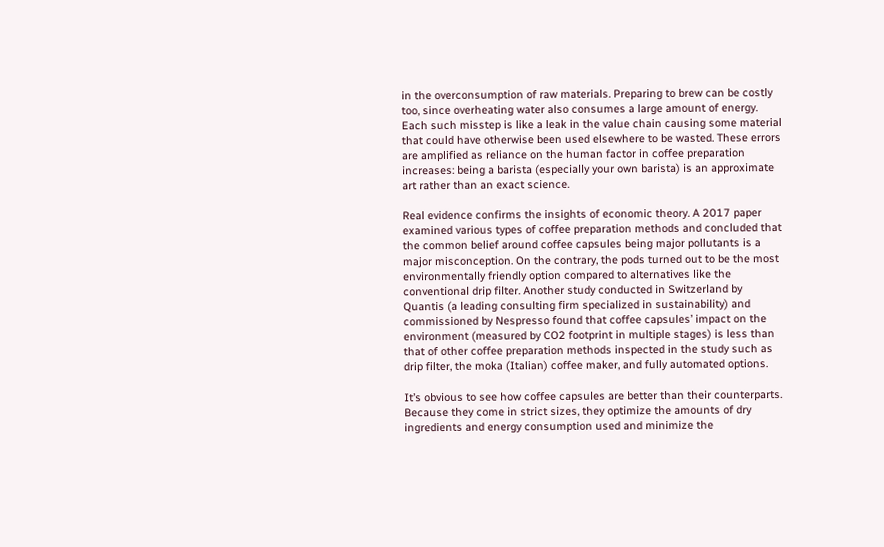in the overconsumption of raw materials. Preparing to brew can be costly too, since overheating water also consumes a large amount of energy. Each such misstep is like a leak in the value chain causing some material that could have otherwise been used elsewhere to be wasted. These errors are amplified as reliance on the human factor in coffee preparation increases: being a barista (especially your own barista) is an approximate art rather than an exact science.

Real evidence confirms the insights of economic theory. A 2017 paper examined various types of coffee preparation methods and concluded that the common belief around coffee capsules being major pollutants is a major misconception. On the contrary, the pods turned out to be the most environmentally friendly option compared to alternatives like the conventional drip filter. Another study conducted in Switzerland by Quantis (a leading consulting firm specialized in sustainability) and commissioned by Nespresso found that coffee capsules’ impact on the environment (measured by CO2 footprint in multiple stages) is less than that of other coffee preparation methods inspected in the study such as drip filter, the moka (Italian) coffee maker, and fully automated options.

It’s obvious to see how coffee capsules are better than their counterparts. Because they come in strict sizes, they optimize the amounts of dry ingredients and energy consumption used and minimize the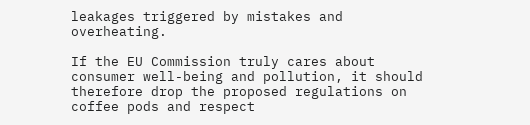leakages triggered by mistakes and overheating.

If the EU Commission truly cares about consumer well-being and pollution, it should therefore drop the proposed regulations on coffee pods and respect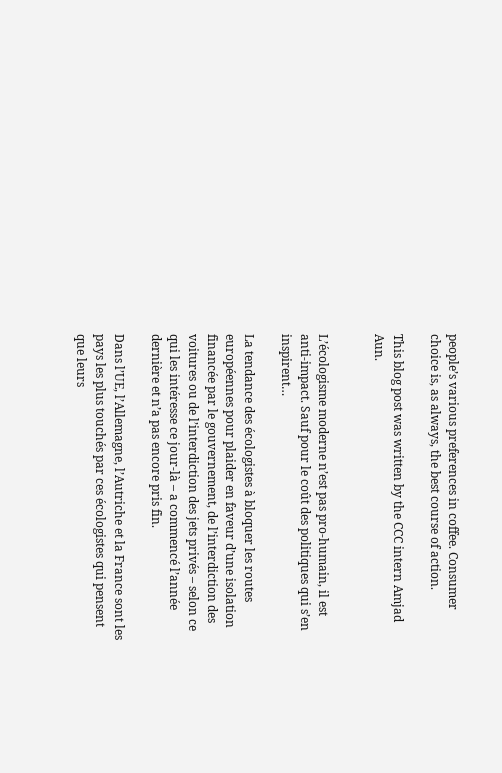people’s various preferences in coffee. Consumer choice is, as always, the best course of action.

This blog post was written by the CCC intern Amjad Aun.


L’écologisme moderne n’est pas pro-humain, il est anti-impact. Sauf pour le coût des politiques qui s’en inspirent…

La tendance des écologistes à bloquer les routes européennes pour plaider en faveur d’une isolation financée par le gouvernement, de l’interdiction des voitures ou de l’interdiction des jets privés – selon ce qui les intéresse ce jour-là – a commencé l’année dernière et n’a pas encore pris fin.

Dans l’UE, l’Allemagne, l’Autriche et la France sont les pays les plus touchés par ces écologistes qui pensent que leurs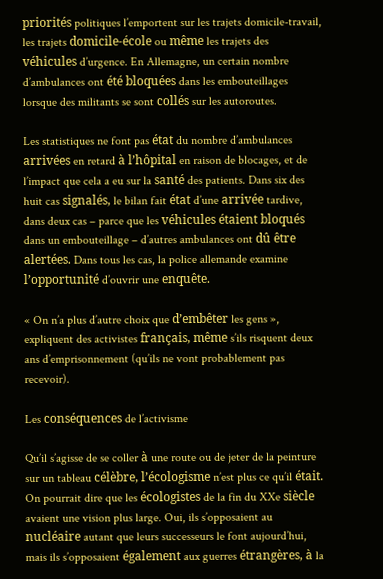priorités politiques l’emportent sur les trajets domicile-travail, les trajets domicile-école ou même les trajets des véhicules d’urgence. En Allemagne, un certain nombre d’ambulances ont été bloquées dans les embouteillages lorsque des militants se sont collés sur les autoroutes.

Les statistiques ne font pas état du nombre d’ambulances arrivées en retard à l’hôpital en raison de blocages, et de l’impact que cela a eu sur la santé des patients. Dans six des huit cas signalés, le bilan fait état d’une arrivée tardive, dans deux cas – parce que les véhicules étaient bloqués dans un embouteillage – d’autres ambulances ont dû être alertées. Dans tous les cas, la police allemande examine l’opportunité d’ouvrir une enquête.

« On n’a plus d’autre choix que d’embêter les gens », expliquent des activistes français, même s’ils risquent deux ans d’emprisonnement (qu’ils ne vont probablement pas recevoir).

Les conséquences de l’activisme

Qu’il s’agisse de se coller à une route ou de jeter de la peinture sur un tableau célèbre, l’écologisme n’est plus ce qu’il était. On pourrait dire que les écologistes de la fin du XXe siècle avaient une vision plus large. Oui, ils s’opposaient au nucléaire autant que leurs successeurs le font aujourd’hui, mais ils s’opposaient également aux guerres étrangères, à la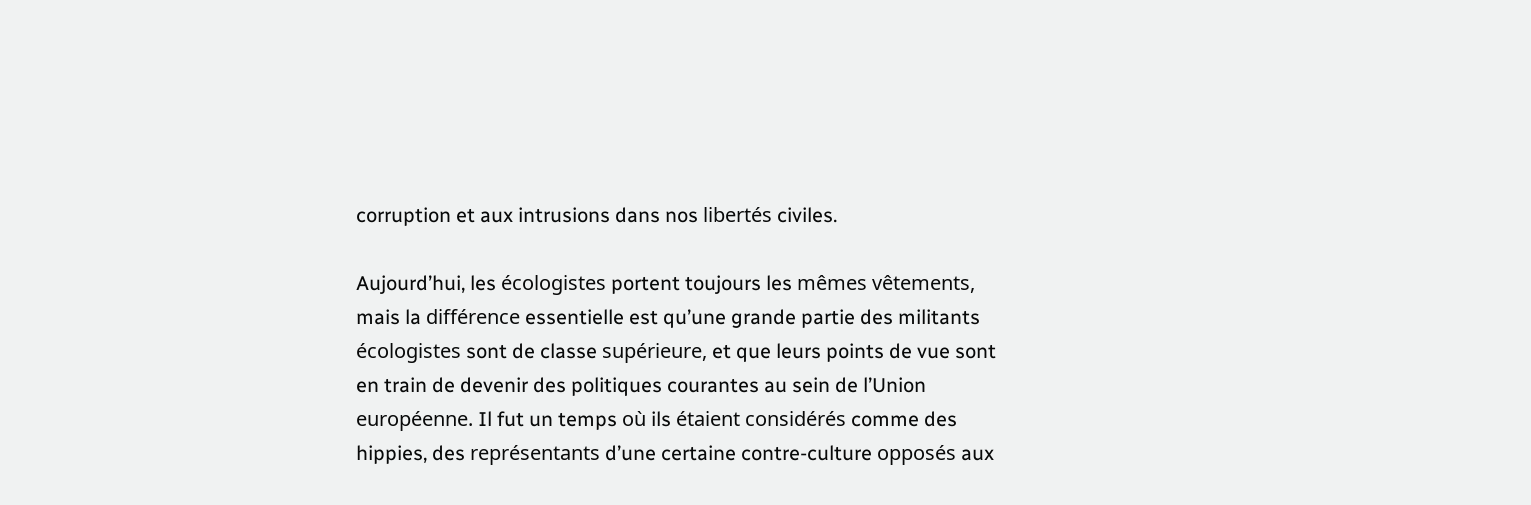corruption et aux intrusions dans nos libertés civiles.

Aujourd’hui, les écologistes portent toujours les mêmes vêtements, mais la différence essentielle est qu’une grande partie des militants écologistes sont de classe supérieure, et que leurs points de vue sont en train de devenir des politiques courantes au sein de l’Union européenne. Il fut un temps où ils étaient considérés comme des hippies, des représentants d’une certaine contre-culture opposés aux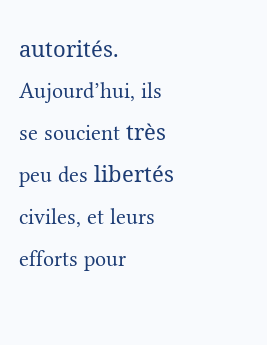autorités. Aujourd’hui, ils se soucient très peu des libertés civiles, et leurs efforts pour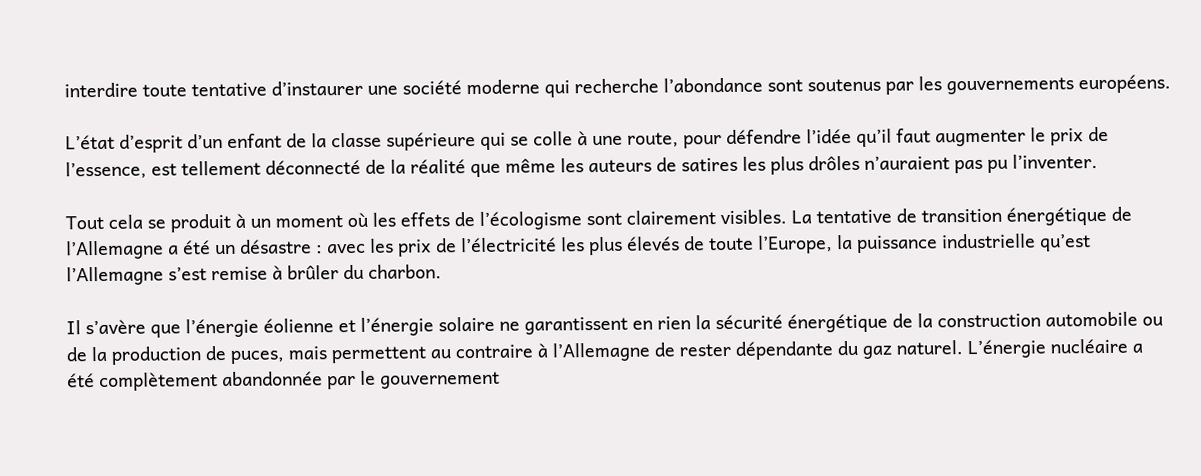interdire toute tentative d’instaurer une société moderne qui recherche l’abondance sont soutenus par les gouvernements européens.

L’état d’esprit d’un enfant de la classe supérieure qui se colle à une route, pour défendre l’idée qu’il faut augmenter le prix de l’essence, est tellement déconnecté de la réalité que même les auteurs de satires les plus drôles n’auraient pas pu l’inventer.

Tout cela se produit à un moment où les effets de l’écologisme sont clairement visibles. La tentative de transition énergétique de l’Allemagne a été un désastre : avec les prix de l’électricité les plus élevés de toute l’Europe, la puissance industrielle qu’est l’Allemagne s’est remise à brûler du charbon.

Il s’avère que l’énergie éolienne et l’énergie solaire ne garantissent en rien la sécurité énergétique de la construction automobile ou de la production de puces, mais permettent au contraire à l’Allemagne de rester dépendante du gaz naturel. L’énergie nucléaire a été complètement abandonnée par le gouvernement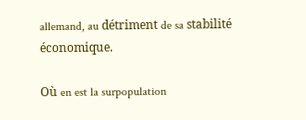allemand, au détriment de sa stabilité économique.

Où en est la surpopulation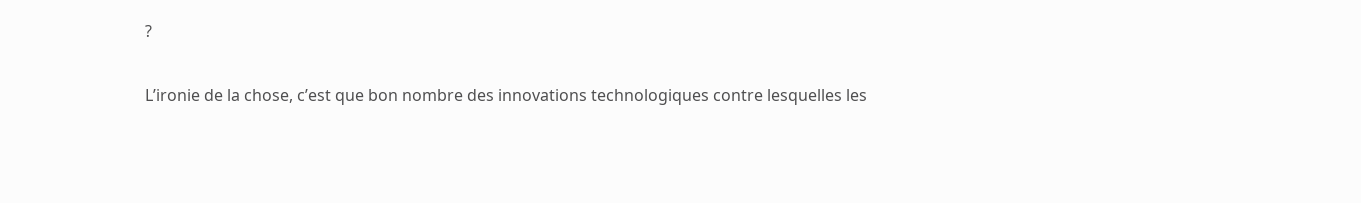?

L’ironie de la chose, c’est que bon nombre des innovations technologiques contre lesquelles les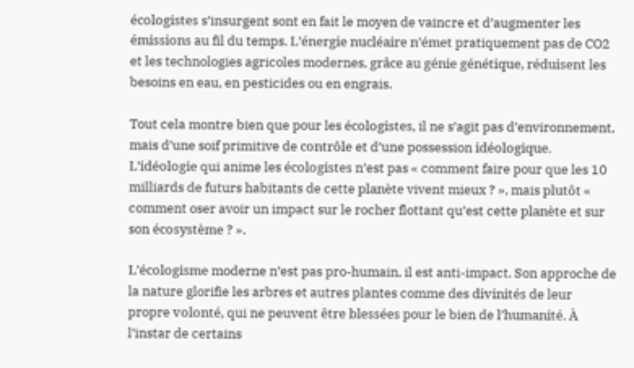écologistes s’insurgent sont en fait le moyen de vaincre et d’augmenter les émissions au fil du temps. L’énergie nucléaire n’émet pratiquement pas de CO2 et les technologies agricoles modernes, grâce au génie génétique, réduisent les besoins en eau, en pesticides ou en engrais.

Tout cela montre bien que pour les écologistes, il ne s’agit pas d’environnement, mais d’une soif primitive de contrôle et d’une possession idéologique. L’idéologie qui anime les écologistes n’est pas « comment faire pour que les 10 milliards de futurs habitants de cette planète vivent mieux ? », mais plutôt « comment oser avoir un impact sur le rocher flottant qu’est cette planète et sur son écosystème ? ».

L’écologisme moderne n’est pas pro-humain, il est anti-impact. Son approche de la nature glorifie les arbres et autres plantes comme des divinités de leur propre volonté, qui ne peuvent être blessées pour le bien de l’humanité. À l’instar de certains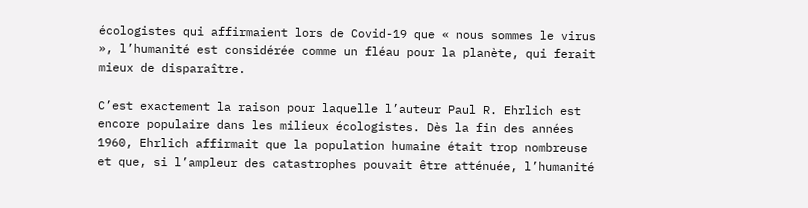écologistes qui affirmaient lors de Covid-19 que « nous sommes le virus », l’humanité est considérée comme un fléau pour la planète, qui ferait mieux de disparaître.

C’est exactement la raison pour laquelle l’auteur Paul R. Ehrlich est encore populaire dans les milieux écologistes. Dès la fin des années 1960, Ehrlich affirmait que la population humaine était trop nombreuse et que, si l’ampleur des catastrophes pouvait être atténuée, l’humanité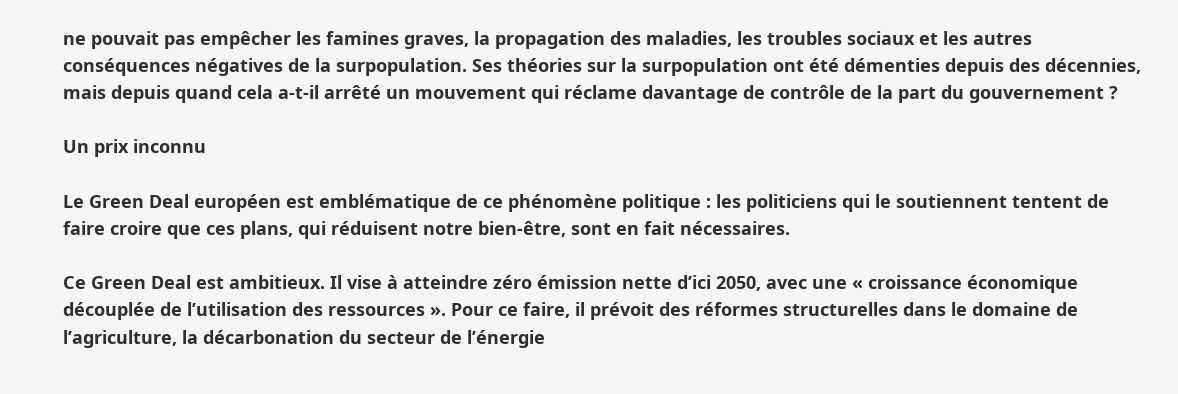ne pouvait pas empêcher les famines graves, la propagation des maladies, les troubles sociaux et les autres conséquences négatives de la surpopulation. Ses théories sur la surpopulation ont été démenties depuis des décennies, mais depuis quand cela a-t-il arrêté un mouvement qui réclame davantage de contrôle de la part du gouvernement ?

Un prix inconnu

Le Green Deal européen est emblématique de ce phénomène politique : les politiciens qui le soutiennent tentent de faire croire que ces plans, qui réduisent notre bien-être, sont en fait nécessaires.

Ce Green Deal est ambitieux. Il vise à atteindre zéro émission nette d’ici 2050, avec une « croissance économique découplée de l’utilisation des ressources ». Pour ce faire, il prévoit des réformes structurelles dans le domaine de l’agriculture, la décarbonation du secteur de l’énergie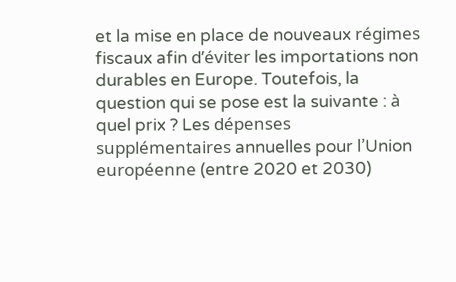et la mise en place de nouveaux régimes fiscaux afin d’éviter les importations non durables en Europe. Toutefois, la question qui se pose est la suivante : à quel prix ? Les dépenses supplémentaires annuelles pour l’Union européenne (entre 2020 et 2030)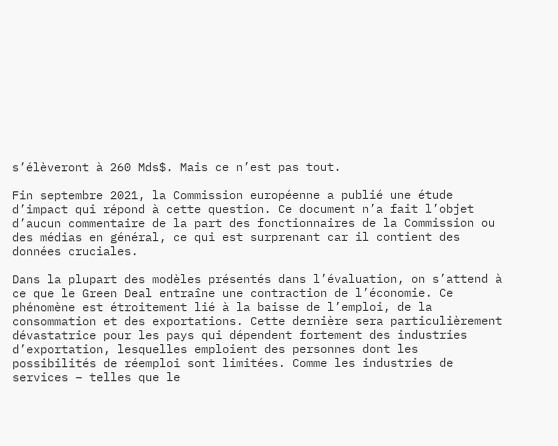s’élèveront à 260 Mds$. Mais ce n’est pas tout.

Fin septembre 2021, la Commission européenne a publié une étude d’impact qui répond à cette question. Ce document n’a fait l’objet d’aucun commentaire de la part des fonctionnaires de la Commission ou des médias en général, ce qui est surprenant car il contient des données cruciales.

Dans la plupart des modèles présentés dans l’évaluation, on s’attend à ce que le Green Deal entraîne une contraction de l’économie. Ce phénomène est étroitement lié à la baisse de l’emploi, de la consommation et des exportations. Cette dernière sera particulièrement dévastatrice pour les pays qui dépendent fortement des industries d’exportation, lesquelles emploient des personnes dont les possibilités de réemploi sont limitées. Comme les industries de services – telles que le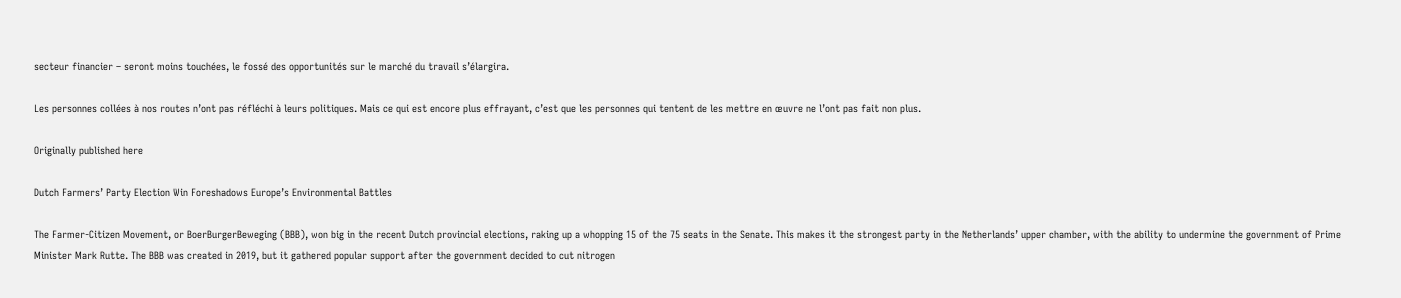secteur financier – seront moins touchées, le fossé des opportunités sur le marché du travail s’élargira.

Les personnes collées à nos routes n’ont pas réfléchi à leurs politiques. Mais ce qui est encore plus effrayant, c’est que les personnes qui tentent de les mettre en œuvre ne l’ont pas fait non plus.

Originally published here

Dutch Farmers’ Party Election Win Foreshadows Europe’s Environmental Battles

The Farmer-Citizen Movement, or BoerBurgerBeweging (BBB), won big in the recent Dutch provincial elections, raking up a whopping 15 of the 75 seats in the Senate. This makes it the strongest party in the Netherlands’ upper chamber, with the ability to undermine the government of Prime Minister Mark Rutte. The BBB was created in 2019, but it gathered popular support after the government decided to cut nitrogen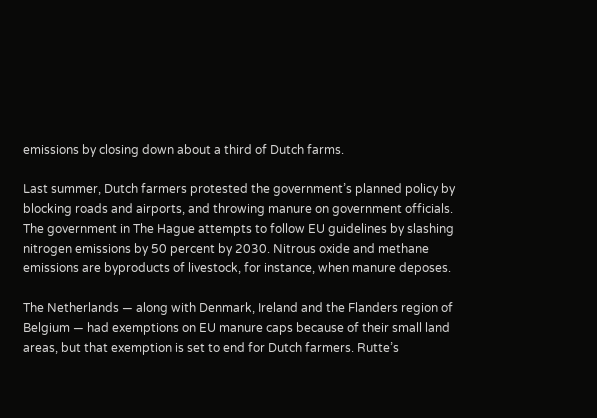emissions by closing down about a third of Dutch farms.

Last summer, Dutch farmers protested the government’s planned policy by blocking roads and airports, and throwing manure on government officials. The government in The Hague attempts to follow EU guidelines by slashing nitrogen emissions by 50 percent by 2030. Nitrous oxide and methane emissions are byproducts of livestock, for instance, when manure deposes.

The Netherlands — along with Denmark, Ireland and the Flanders region of Belgium — had exemptions on EU manure caps because of their small land areas, but that exemption is set to end for Dutch farmers. Rutte’s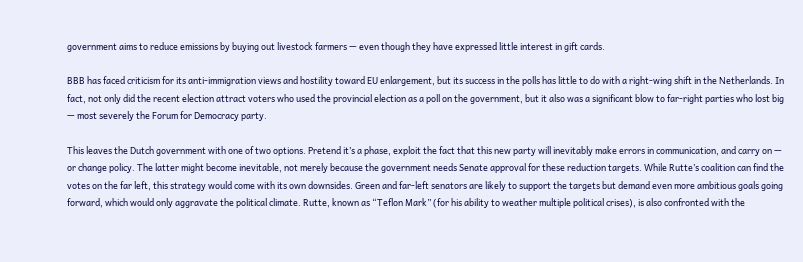government aims to reduce emissions by buying out livestock farmers — even though they have expressed little interest in gift cards.

BBB has faced criticism for its anti-immigration views and hostility toward EU enlargement, but its success in the polls has little to do with a right-wing shift in the Netherlands. In fact, not only did the recent election attract voters who used the provincial election as a poll on the government, but it also was a significant blow to far-right parties who lost big — most severely the Forum for Democracy party.

This leaves the Dutch government with one of two options. Pretend it’s a phase, exploit the fact that this new party will inevitably make errors in communication, and carry on — or change policy. The latter might become inevitable, not merely because the government needs Senate approval for these reduction targets. While Rutte’s coalition can find the votes on the far left, this strategy would come with its own downsides. Green and far-left senators are likely to support the targets but demand even more ambitious goals going forward, which would only aggravate the political climate. Rutte, known as “Teflon Mark” (for his ability to weather multiple political crises), is also confronted with the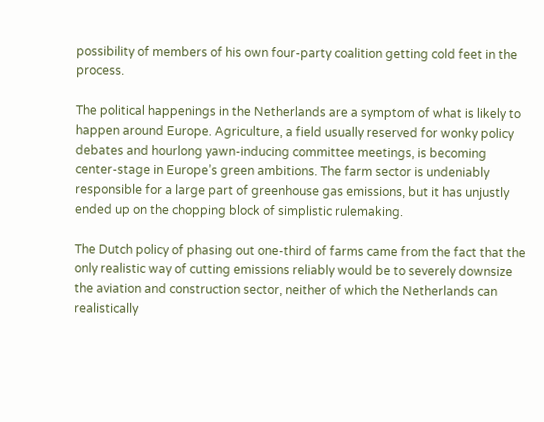possibility of members of his own four-party coalition getting cold feet in the process.

The political happenings in the Netherlands are a symptom of what is likely to happen around Europe. Agriculture, a field usually reserved for wonky policy debates and hourlong yawn-inducing committee meetings, is becoming center-stage in Europe’s green ambitions. The farm sector is undeniably responsible for a large part of greenhouse gas emissions, but it has unjustly ended up on the chopping block of simplistic rulemaking.

The Dutch policy of phasing out one-third of farms came from the fact that the only realistic way of cutting emissions reliably would be to severely downsize the aviation and construction sector, neither of which the Netherlands can realistically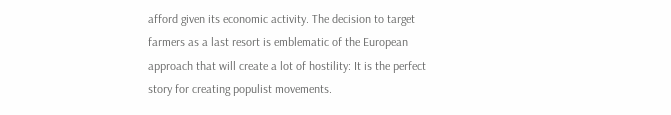afford given its economic activity. The decision to target farmers as a last resort is emblematic of the European approach that will create a lot of hostility: It is the perfect story for creating populist movements.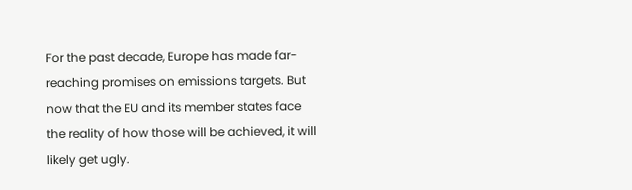For the past decade, Europe has made far-reaching promises on emissions targets. But now that the EU and its member states face the reality of how those will be achieved, it will likely get ugly.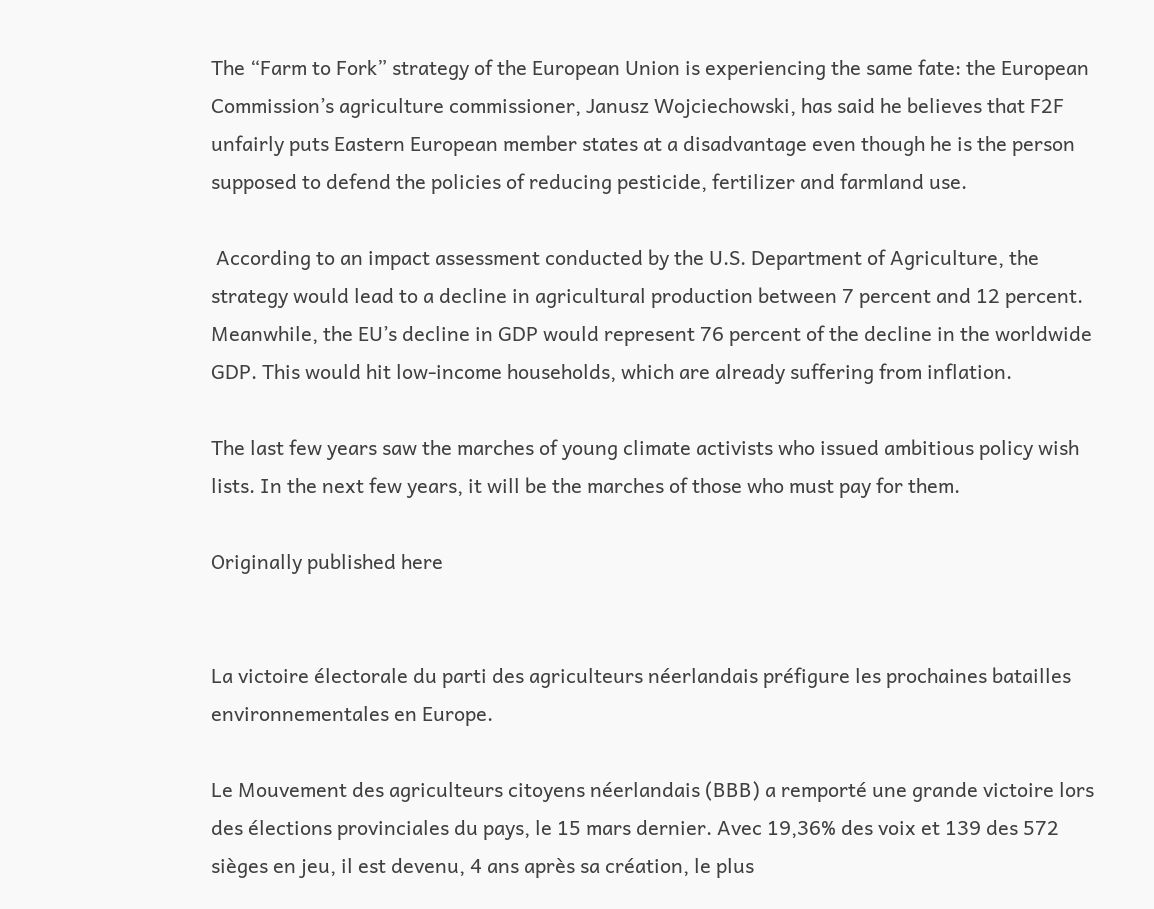The “Farm to Fork” strategy of the European Union is experiencing the same fate: the European Commission’s agriculture commissioner, Janusz Wojciechowski, has said he believes that F2F unfairly puts Eastern European member states at a disadvantage even though he is the person supposed to defend the policies of reducing pesticide, fertilizer and farmland use.

 According to an impact assessment conducted by the U.S. Department of Agriculture, the strategy would lead to a decline in agricultural production between 7 percent and 12 percent. Meanwhile, the EU’s decline in GDP would represent 76 percent of the decline in the worldwide GDP. This would hit low-income households, which are already suffering from inflation.

The last few years saw the marches of young climate activists who issued ambitious policy wish lists. In the next few years, it will be the marches of those who must pay for them.

Originally published here


La victoire électorale du parti des agriculteurs néerlandais préfigure les prochaines batailles environnementales en Europe.

Le Mouvement des agriculteurs citoyens néerlandais (BBB) a remporté une grande victoire lors des élections provinciales du pays, le 15 mars dernier. Avec 19,36% des voix et 139 des 572 sièges en jeu, il est devenu, 4 ans après sa création, le plus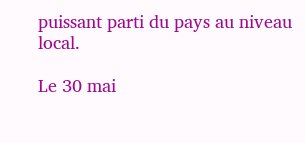puissant parti du pays au niveau local.

Le 30 mai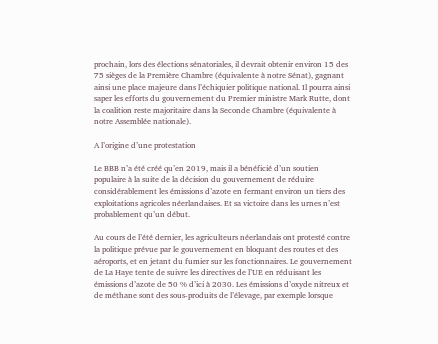prochain, lors des élections sénatoriales, il devrait obtenir environ 15 des 75 sièges de la Première Chambre (équivalente à notre Sénat), gagnant ainsi une place majeure dans l’échiquier politique national. Il pourra ainsi saper les efforts du gouvernement du Premier ministre Mark Rutte, dont la coalition reste majoritaire dans la Seconde Chambre (équivalente à notre Assemblée nationale).

A l’origine d’une protestation

Le BBB n’a été créé qu’en 2019, mais il a bénéficié d’un soutien populaire à la suite de la décision du gouvernement de réduire considérablement les émissions d’azote en fermant environ un tiers des exploitations agricoles néerlandaises. Et sa victoire dans les urnes n’est probablement qu’un début.

Au cours de l’été dernier, les agriculteurs néerlandais ont protesté contre la politique prévue par le gouvernement en bloquant des routes et des aéroports, et en jetant du fumier sur les fonctionnaires. Le gouvernement de La Haye tente de suivre les directives de l’UE en réduisant les émissions d’azote de 50 % d’ici à 2030. Les émissions d’oxyde nitreux et de méthane sont des sous-produits de l’élevage, par exemple lorsque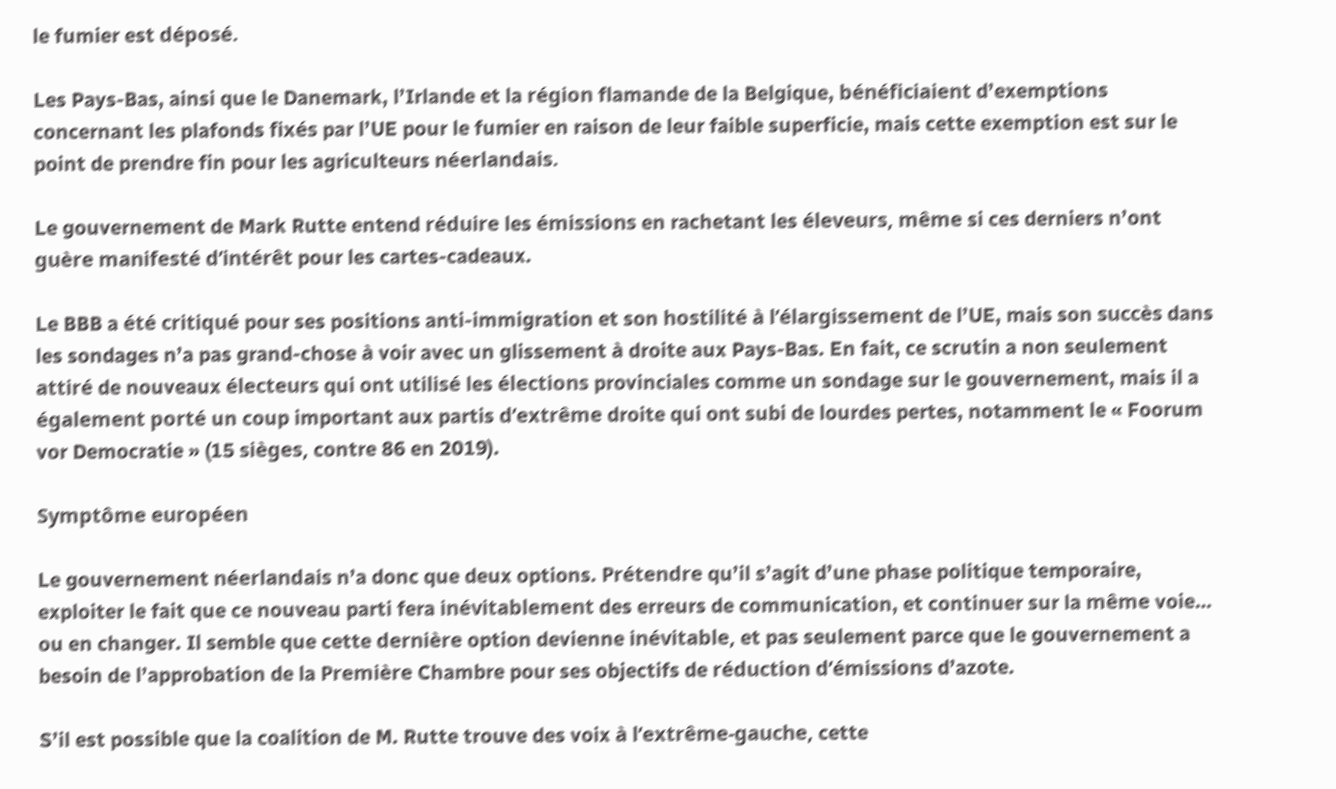le fumier est déposé.

Les Pays-Bas, ainsi que le Danemark, l’Irlande et la région flamande de la Belgique, bénéficiaient d’exemptions concernant les plafonds fixés par l’UE pour le fumier en raison de leur faible superficie, mais cette exemption est sur le point de prendre fin pour les agriculteurs néerlandais.

Le gouvernement de Mark Rutte entend réduire les émissions en rachetant les éleveurs, même si ces derniers n’ont guère manifesté d’intérêt pour les cartes-cadeaux.

Le BBB a été critiqué pour ses positions anti-immigration et son hostilité à l’élargissement de l’UE, mais son succès dans les sondages n’a pas grand-chose à voir avec un glissement à droite aux Pays-Bas. En fait, ce scrutin a non seulement attiré de nouveaux électeurs qui ont utilisé les élections provinciales comme un sondage sur le gouvernement, mais il a également porté un coup important aux partis d’extrême droite qui ont subi de lourdes pertes, notamment le « Foorum vor Democratie » (15 sièges, contre 86 en 2019).

Symptôme européen

Le gouvernement néerlandais n’a donc que deux options. Prétendre qu’il s’agit d’une phase politique temporaire, exploiter le fait que ce nouveau parti fera inévitablement des erreurs de communication, et continuer sur la même voie… ou en changer. Il semble que cette dernière option devienne inévitable, et pas seulement parce que le gouvernement a besoin de l’approbation de la Première Chambre pour ses objectifs de réduction d’émissions d’azote.

S’il est possible que la coalition de M. Rutte trouve des voix à l’extrême-gauche, cette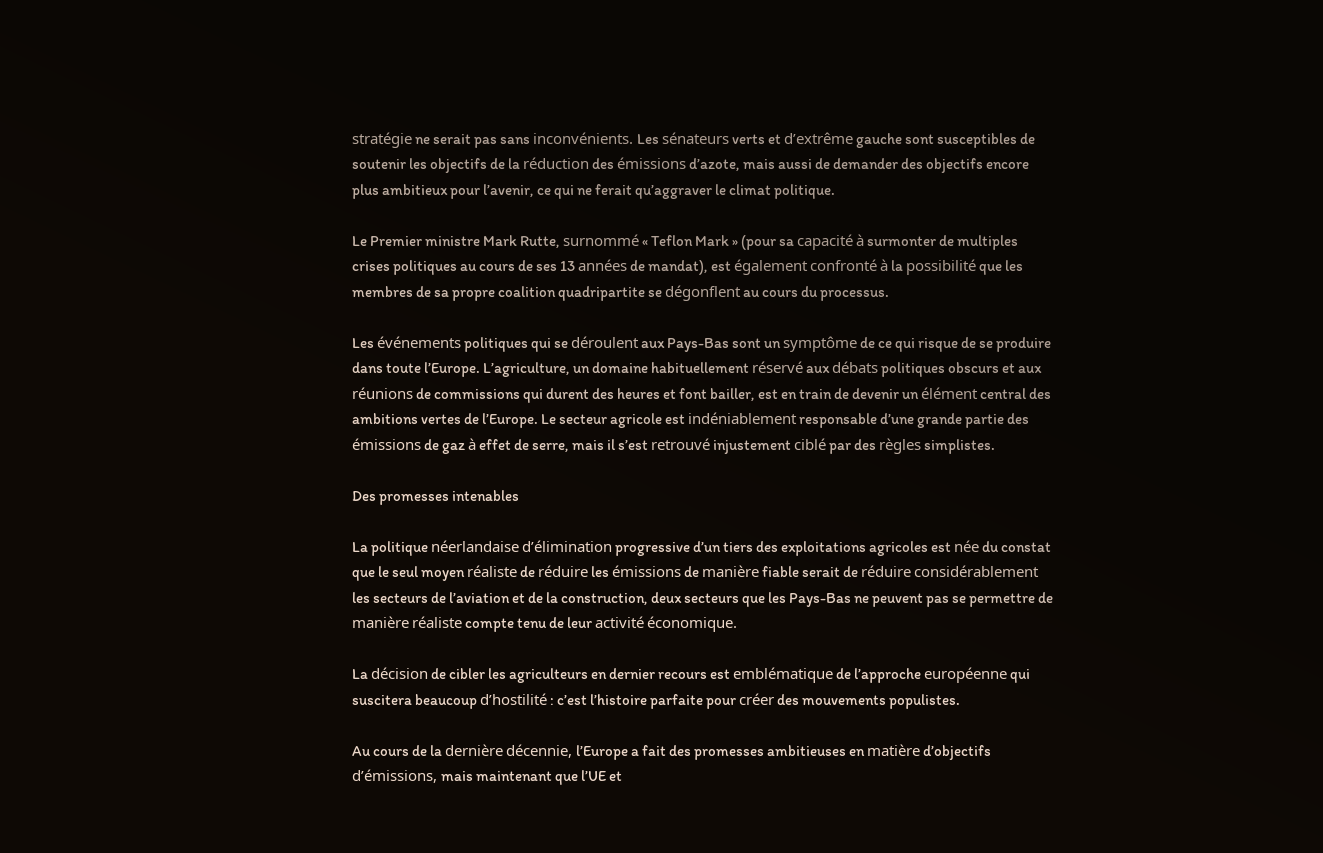stratégie ne serait pas sans inconvénients. Les sénateurs verts et d’extrême gauche sont susceptibles de soutenir les objectifs de la réduction des émissions d’azote, mais aussi de demander des objectifs encore plus ambitieux pour l’avenir, ce qui ne ferait qu’aggraver le climat politique.

Le Premier ministre Mark Rutte, surnommé « Teflon Mark » (pour sa capacité à surmonter de multiples crises politiques au cours de ses 13 années de mandat), est également confronté à la possibilité que les membres de sa propre coalition quadripartite se dégonflent au cours du processus.

Les événements politiques qui se déroulent aux Pays-Bas sont un symptôme de ce qui risque de se produire dans toute l’Europe. L’agriculture, un domaine habituellement réservé aux débats politiques obscurs et aux réunions de commissions qui durent des heures et font bailler, est en train de devenir un élément central des ambitions vertes de l’Europe. Le secteur agricole est indéniablement responsable d’une grande partie des émissions de gaz à effet de serre, mais il s’est retrouvé injustement ciblé par des règles simplistes.

Des promesses intenables

La politique néerlandaise d’élimination progressive d’un tiers des exploitations agricoles est née du constat que le seul moyen réaliste de réduire les émissions de manière fiable serait de réduire considérablement les secteurs de l’aviation et de la construction, deux secteurs que les Pays-Bas ne peuvent pas se permettre de manière réaliste compte tenu de leur activité économique.

La décision de cibler les agriculteurs en dernier recours est emblématique de l’approche européenne qui suscitera beaucoup d’hostilité : c’est l’histoire parfaite pour créer des mouvements populistes.

Au cours de la dernière décennie, l’Europe a fait des promesses ambitieuses en matière d’objectifs d’émissions, mais maintenant que l’UE et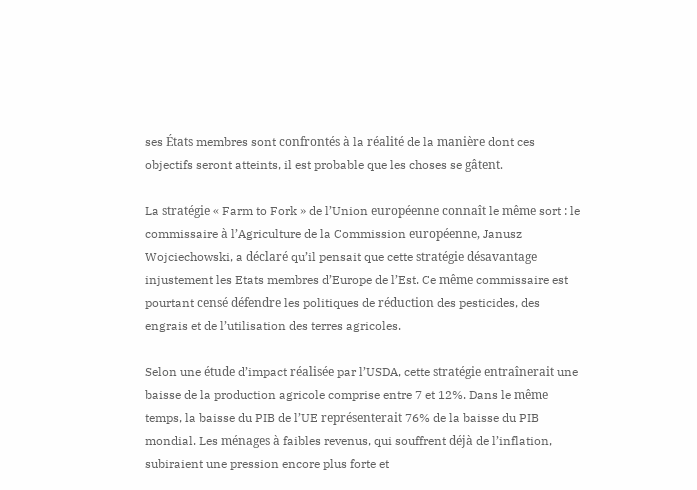ses États membres sont confrontés à la réalité de la manière dont ces objectifs seront atteints, il est probable que les choses se gâtent.

La stratégie « Farm to Fork » de l’Union européenne connaît le même sort : le commissaire à l’Agriculture de la Commission européenne, Janusz Wojciechowski, a déclaré qu’il pensait que cette stratégie désavantage injustement les Etats membres d’Europe de l’Est. Ce même commissaire est pourtant censé défendre les politiques de réduction des pesticides, des engrais et de l’utilisation des terres agricoles.

Selon une étude d’impact réalisée par l’USDA, cette stratégie entraînerait une baisse de la production agricole comprise entre 7 et 12%. Dans le même temps, la baisse du PIB de l’UE représenterait 76% de la baisse du PIB mondial. Les ménages à faibles revenus, qui souffrent déjà de l’inflation, subiraient une pression encore plus forte et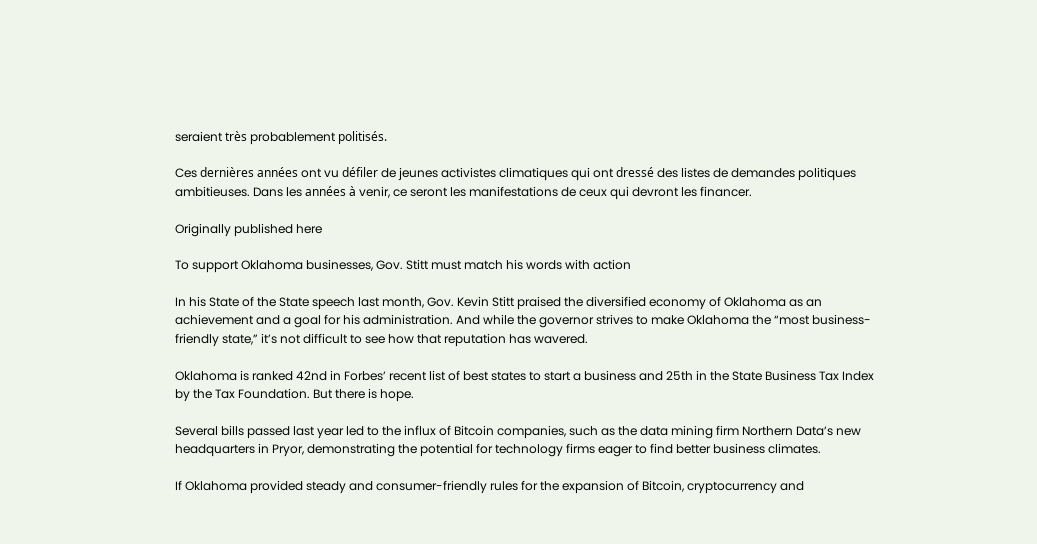seraient très probablement politisés.

Ces dernières années ont vu défiler de jeunes activistes climatiques qui ont dressé des listes de demandes politiques ambitieuses. Dans les années à venir, ce seront les manifestations de ceux qui devront les financer.

Originally published here

To support Oklahoma businesses, Gov. Stitt must match his words with action

In his State of the State speech last month, Gov. Kevin Stitt praised the diversified economy of Oklahoma as an achievement and a goal for his administration. And while the governor strives to make Oklahoma the “most business-friendly state,” it’s not difficult to see how that reputation has wavered.

Oklahoma is ranked 42nd in Forbes’ recent list of best states to start a business and 25th in the State Business Tax Index by the Tax Foundation. But there is hope.

Several bills passed last year led to the influx of Bitcoin companies, such as the data mining firm Northern Data’s new headquarters in Pryor, demonstrating the potential for technology firms eager to find better business climates.

If Oklahoma provided steady and consumer-friendly rules for the expansion of Bitcoin, cryptocurrency and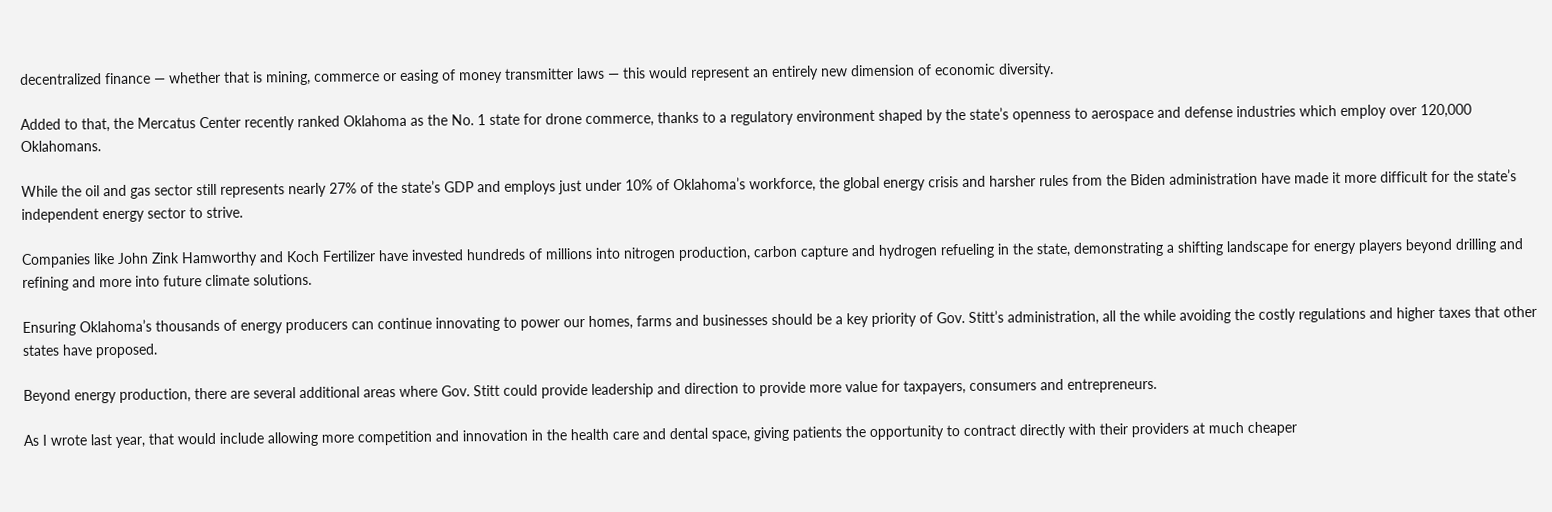decentralized finance — whether that is mining, commerce or easing of money transmitter laws — this would represent an entirely new dimension of economic diversity.

Added to that, the Mercatus Center recently ranked Oklahoma as the No. 1 state for drone commerce, thanks to a regulatory environment shaped by the state’s openness to aerospace and defense industries which employ over 120,000 Oklahomans.

While the oil and gas sector still represents nearly 27% of the state’s GDP and employs just under 10% of Oklahoma’s workforce, the global energy crisis and harsher rules from the Biden administration have made it more difficult for the state’s independent energy sector to strive.

Companies like John Zink Hamworthy and Koch Fertilizer have invested hundreds of millions into nitrogen production, carbon capture and hydrogen refueling in the state, demonstrating a shifting landscape for energy players beyond drilling and refining and more into future climate solutions.

Ensuring Oklahoma’s thousands of energy producers can continue innovating to power our homes, farms and businesses should be a key priority of Gov. Stitt’s administration, all the while avoiding the costly regulations and higher taxes that other states have proposed.

Beyond energy production, there are several additional areas where Gov. Stitt could provide leadership and direction to provide more value for taxpayers, consumers and entrepreneurs.

As I wrote last year, that would include allowing more competition and innovation in the health care and dental space, giving patients the opportunity to contract directly with their providers at much cheaper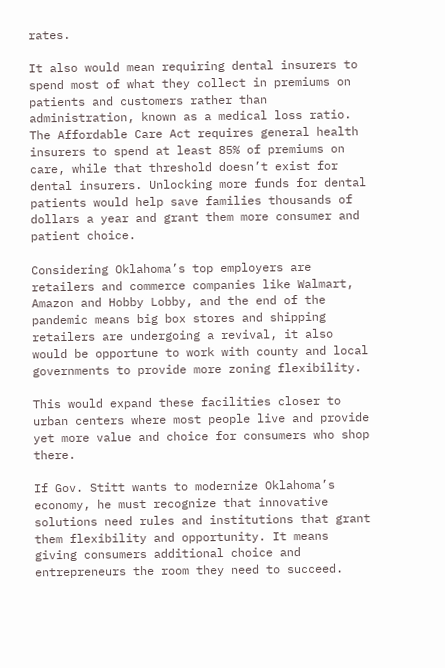rates.

It also would mean requiring dental insurers to spend most of what they collect in premiums on patients and customers rather than administration, known as a medical loss ratio. The Affordable Care Act requires general health insurers to spend at least 85% of premiums on care, while that threshold doesn’t exist for dental insurers. Unlocking more funds for dental patients would help save families thousands of dollars a year and grant them more consumer and patient choice.

Considering Oklahoma’s top employers are retailers and commerce companies like Walmart, Amazon and Hobby Lobby, and the end of the pandemic means big box stores and shipping retailers are undergoing a revival, it also would be opportune to work with county and local governments to provide more zoning flexibility.

This would expand these facilities closer to urban centers where most people live and provide yet more value and choice for consumers who shop there.

If Gov. Stitt wants to modernize Oklahoma’s economy, he must recognize that innovative solutions need rules and institutions that grant them flexibility and opportunity. It means giving consumers additional choice and entrepreneurs the room they need to succeed.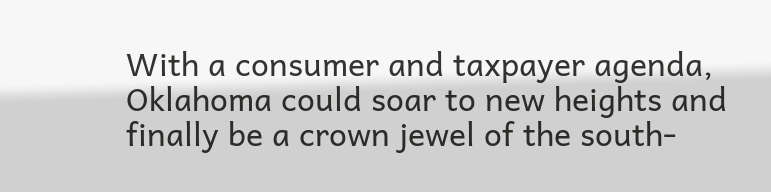With a consumer and taxpayer agenda, Oklahoma could soar to new heights and finally be a crown jewel of the south-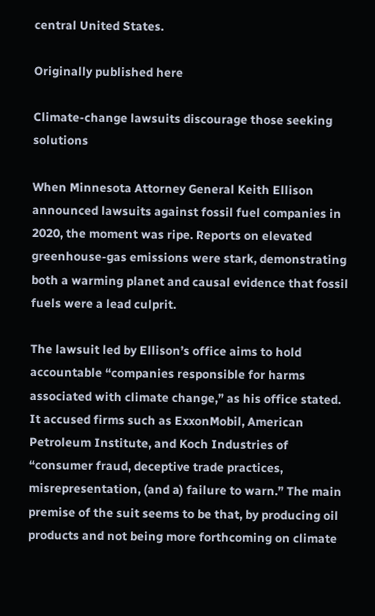central United States.

Originally published here

Climate-change lawsuits discourage those seeking solutions

When Minnesota Attorney General Keith Ellison announced lawsuits against fossil fuel companies in 2020, the moment was ripe. Reports on elevated greenhouse-gas emissions were stark, demonstrating both a warming planet and causal evidence that fossil fuels were a lead culprit.

The lawsuit led by Ellison’s office aims to hold accountable “companies responsible for harms associated with climate change,” as his office stated. It accused firms such as ExxonMobil, American Petroleum Institute, and Koch Industries of “consumer fraud, deceptive trade practices, misrepresentation, (and a) failure to warn.” The main premise of the suit seems to be that, by producing oil products and not being more forthcoming on climate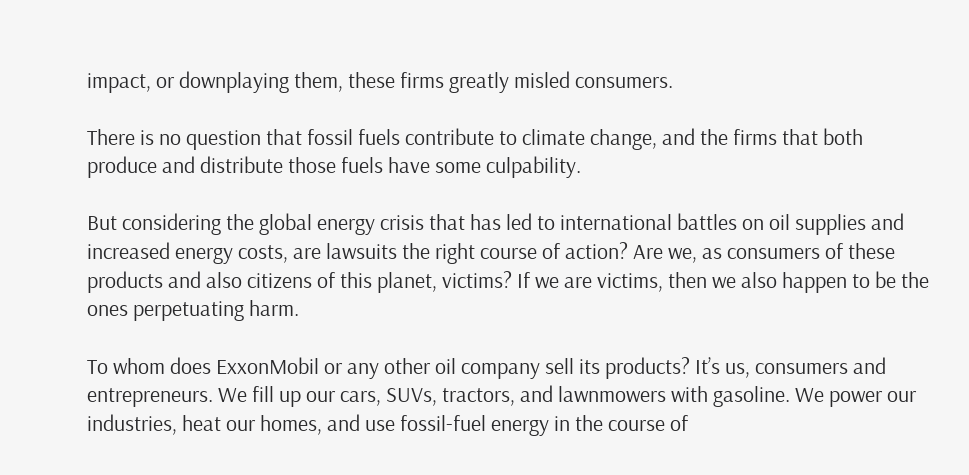impact, or downplaying them, these firms greatly misled consumers.

There is no question that fossil fuels contribute to climate change, and the firms that both produce and distribute those fuels have some culpability.

But considering the global energy crisis that has led to international battles on oil supplies and increased energy costs, are lawsuits the right course of action? Are we, as consumers of these products and also citizens of this planet, victims? If we are victims, then we also happen to be the ones perpetuating harm.

To whom does ExxonMobil or any other oil company sell its products? It’s us, consumers and entrepreneurs. We fill up our cars, SUVs, tractors, and lawnmowers with gasoline. We power our industries, heat our homes, and use fossil-fuel energy in the course of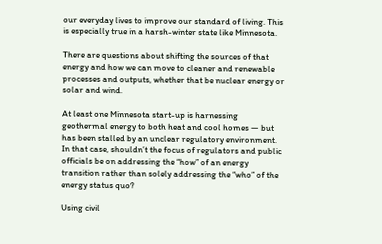our everyday lives to improve our standard of living. This is especially true in a harsh-winter state like Minnesota.

There are questions about shifting the sources of that energy and how we can move to cleaner and renewable processes and outputs, whether that be nuclear energy or solar and wind.

At least one Minnesota start-up is harnessing geothermal energy to both heat and cool homes — but has been stalled by an unclear regulatory environment. In that case, shouldn’t the focus of regulators and public officials be on addressing the “how” of an energy transition rather than solely addressing the “who” of the energy status quo?

Using civil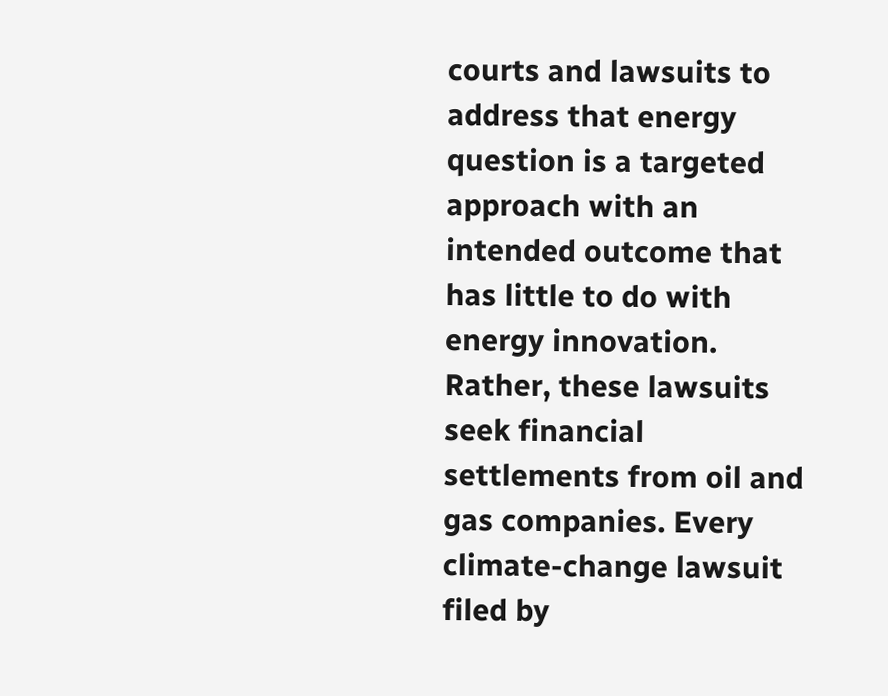courts and lawsuits to address that energy question is a targeted approach with an intended outcome that has little to do with energy innovation. Rather, these lawsuits seek financial settlements from oil and gas companies. Every climate-change lawsuit filed by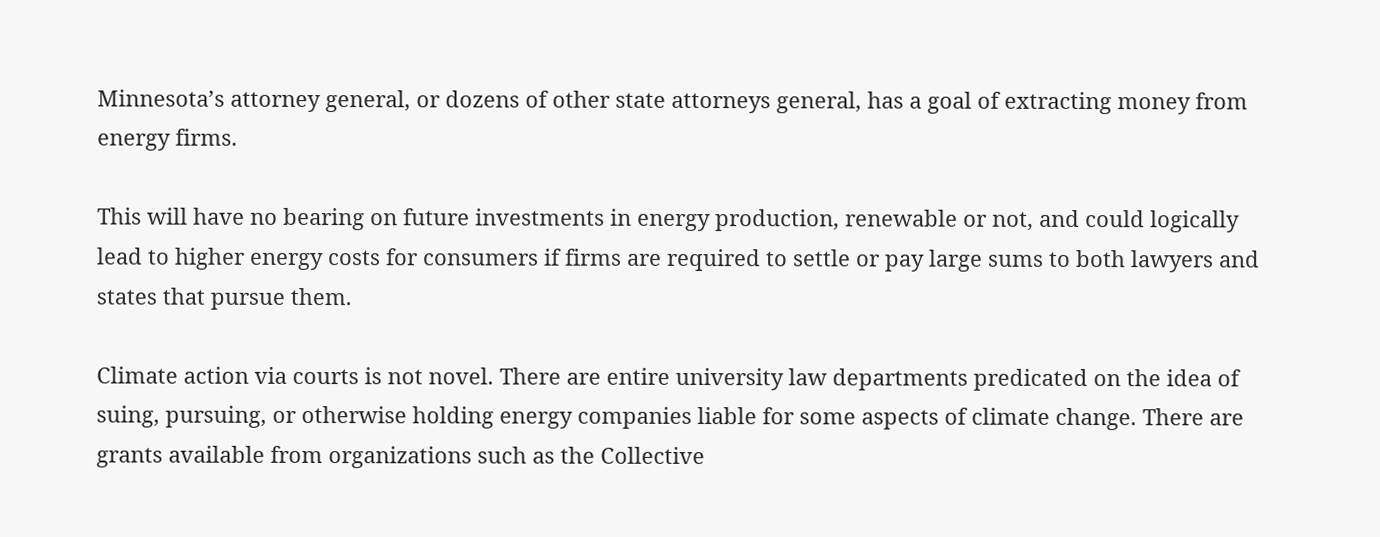Minnesota’s attorney general, or dozens of other state attorneys general, has a goal of extracting money from energy firms.

This will have no bearing on future investments in energy production, renewable or not, and could logically lead to higher energy costs for consumers if firms are required to settle or pay large sums to both lawyers and states that pursue them.

Climate action via courts is not novel. There are entire university law departments predicated on the idea of suing, pursuing, or otherwise holding energy companies liable for some aspects of climate change. There are grants available from organizations such as the Collective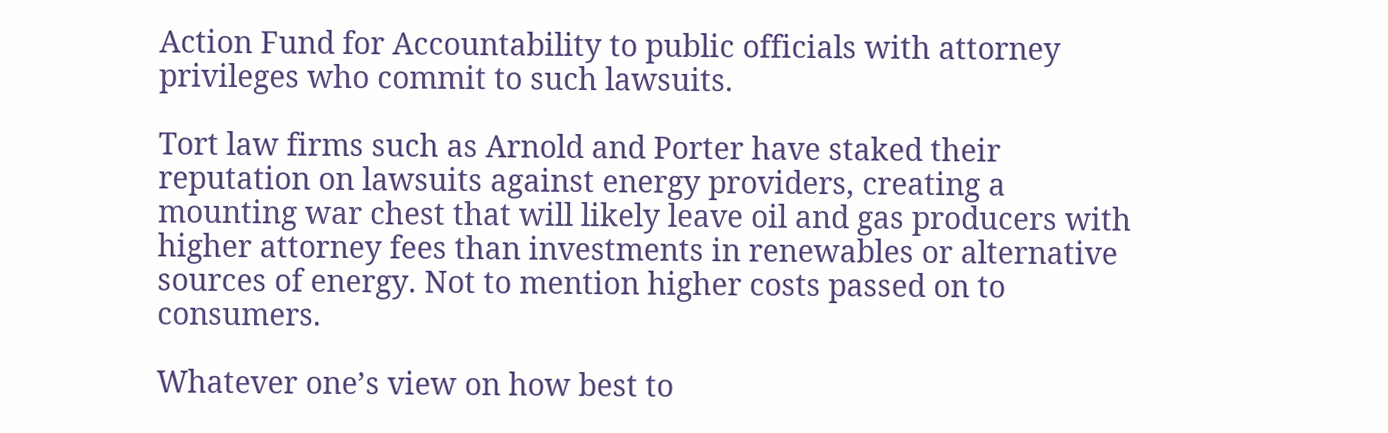Action Fund for Accountability to public officials with attorney privileges who commit to such lawsuits.

Tort law firms such as Arnold and Porter have staked their reputation on lawsuits against energy providers, creating a mounting war chest that will likely leave oil and gas producers with higher attorney fees than investments in renewables or alternative sources of energy. Not to mention higher costs passed on to consumers.

Whatever one’s view on how best to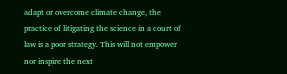adapt or overcome climate change, the practice of litigating the science in a court of law is a poor strategy. This will not empower nor inspire the next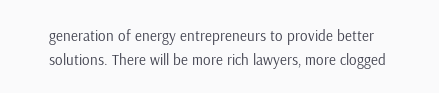generation of energy entrepreneurs to provide better solutions. There will be more rich lawyers, more clogged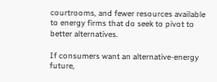courtrooms, and fewer resources available to energy firms that do seek to pivot to better alternatives.

If consumers want an alternative-energy future,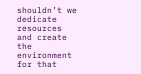shouldn’t we dedicate resources and create the environment for that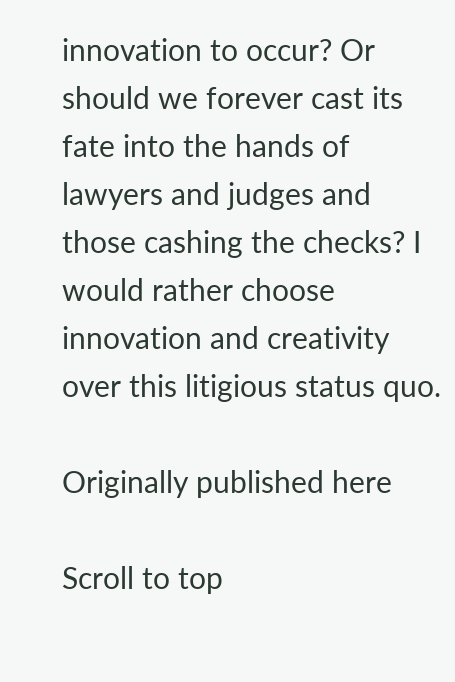innovation to occur? Or should we forever cast its fate into the hands of lawyers and judges and those cashing the checks? I would rather choose innovation and creativity over this litigious status quo.

Originally published here

Scroll to top